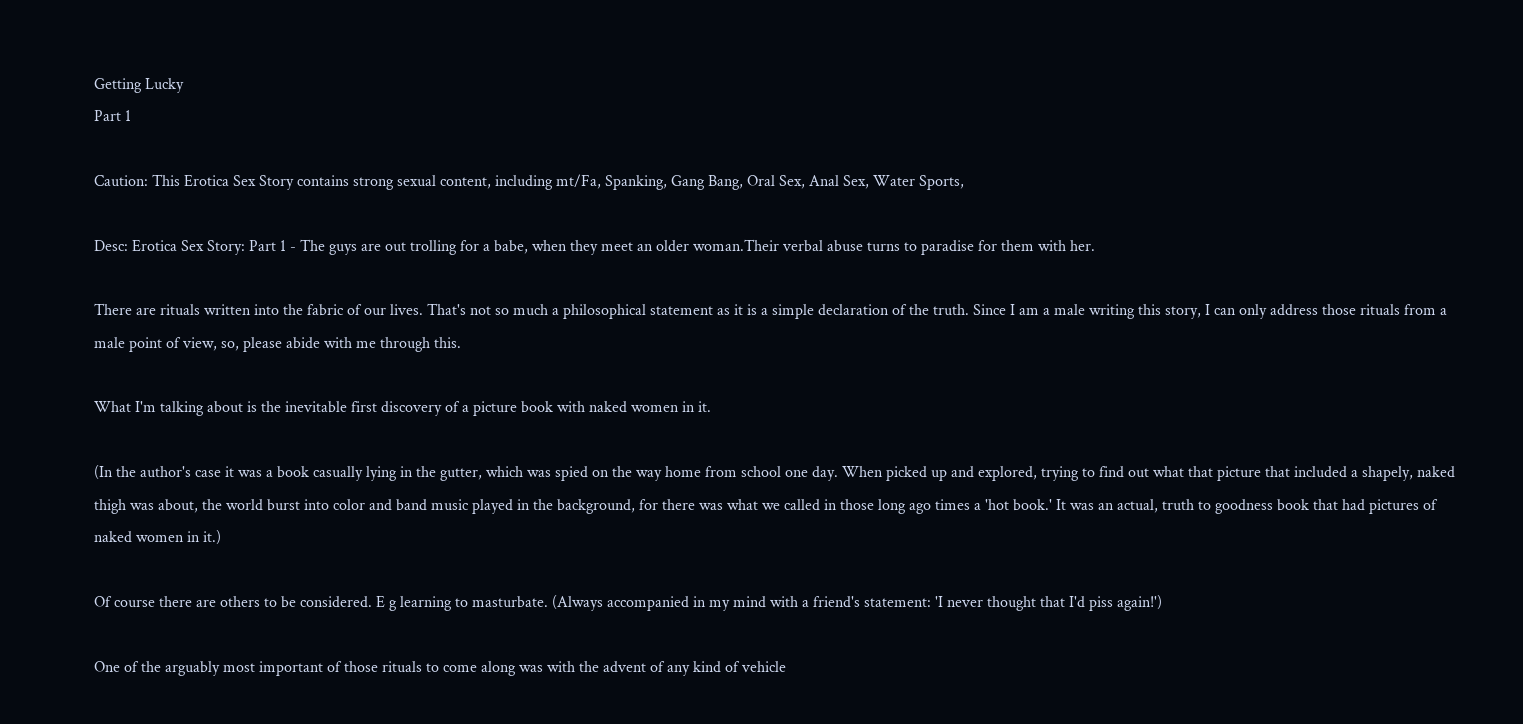Getting Lucky
Part 1

Caution: This Erotica Sex Story contains strong sexual content, including mt/Fa, Spanking, Gang Bang, Oral Sex, Anal Sex, Water Sports,

Desc: Erotica Sex Story: Part 1 - The guys are out trolling for a babe, when they meet an older woman.Their verbal abuse turns to paradise for them with her.

There are rituals written into the fabric of our lives. That's not so much a philosophical statement as it is a simple declaration of the truth. Since I am a male writing this story, I can only address those rituals from a male point of view, so, please abide with me through this.

What I'm talking about is the inevitable first discovery of a picture book with naked women in it.

(In the author's case it was a book casually lying in the gutter, which was spied on the way home from school one day. When picked up and explored, trying to find out what that picture that included a shapely, naked thigh was about, the world burst into color and band music played in the background, for there was what we called in those long ago times a 'hot book.' It was an actual, truth to goodness book that had pictures of naked women in it.)

Of course there are others to be considered. E g learning to masturbate. (Always accompanied in my mind with a friend's statement: 'I never thought that I'd piss again!')

One of the arguably most important of those rituals to come along was with the advent of any kind of vehicle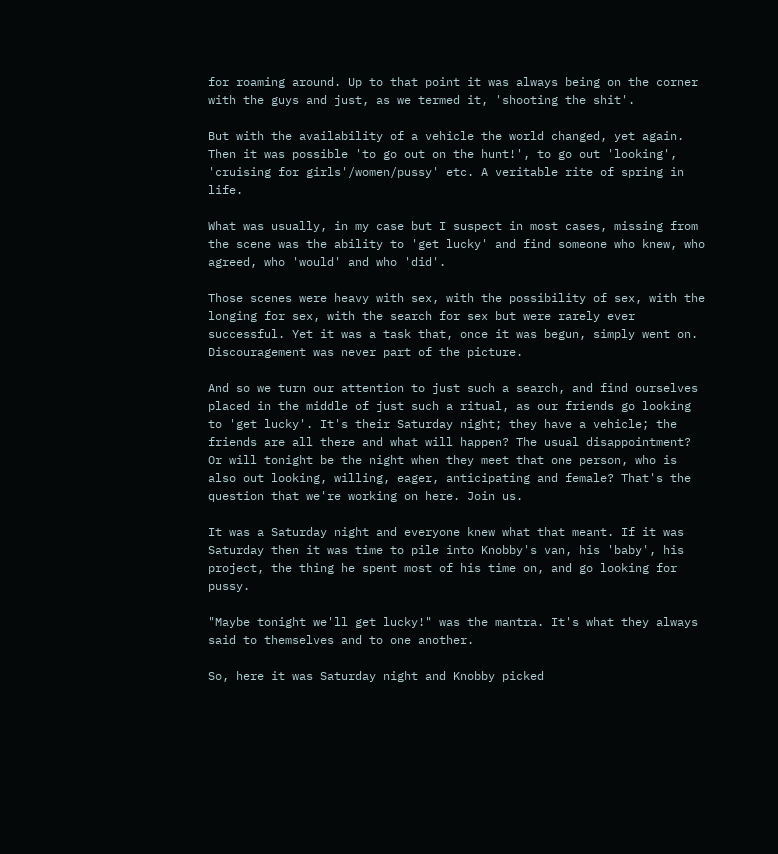for roaming around. Up to that point it was always being on the corner with the guys and just, as we termed it, 'shooting the shit'.

But with the availability of a vehicle the world changed, yet again. Then it was possible 'to go out on the hunt!', to go out 'looking', 'cruising for girls'/women/pussy' etc. A veritable rite of spring in life.

What was usually, in my case but I suspect in most cases, missing from the scene was the ability to 'get lucky' and find someone who knew, who agreed, who 'would' and who 'did'.

Those scenes were heavy with sex, with the possibility of sex, with the longing for sex, with the search for sex but were rarely ever successful. Yet it was a task that, once it was begun, simply went on. Discouragement was never part of the picture.

And so we turn our attention to just such a search, and find ourselves placed in the middle of just such a ritual, as our friends go looking to 'get lucky'. It's their Saturday night; they have a vehicle; the friends are all there and what will happen? The usual disappointment? Or will tonight be the night when they meet that one person, who is also out looking, willing, eager, anticipating and female? That's the question that we're working on here. Join us.

It was a Saturday night and everyone knew what that meant. If it was Saturday then it was time to pile into Knobby's van, his 'baby', his project, the thing he spent most of his time on, and go looking for pussy.

"Maybe tonight we'll get lucky!" was the mantra. It's what they always said to themselves and to one another.

So, here it was Saturday night and Knobby picked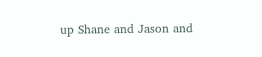up Shane and Jason and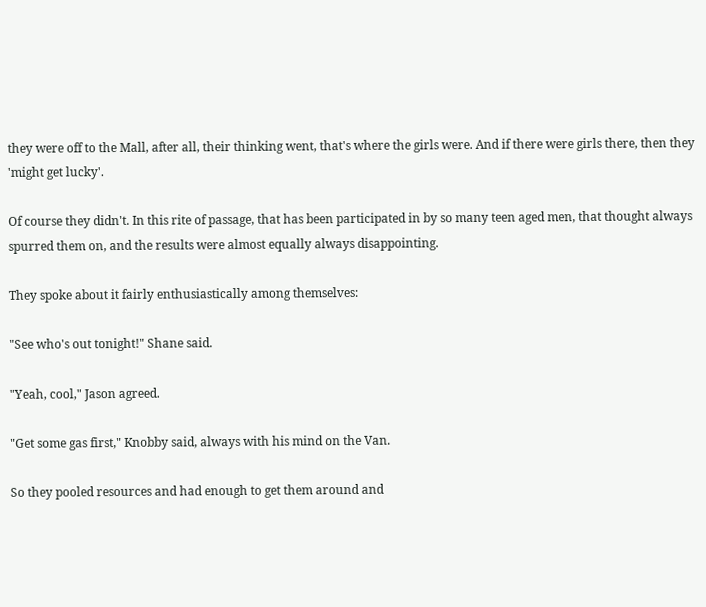they were off to the Mall, after all, their thinking went, that's where the girls were. And if there were girls there, then they 'might get lucky'.

Of course they didn't. In this rite of passage, that has been participated in by so many teen aged men, that thought always spurred them on, and the results were almost equally always disappointing.

They spoke about it fairly enthusiastically among themselves:

"See who's out tonight!" Shane said.

"Yeah, cool," Jason agreed.

"Get some gas first," Knobby said, always with his mind on the Van.

So they pooled resources and had enough to get them around and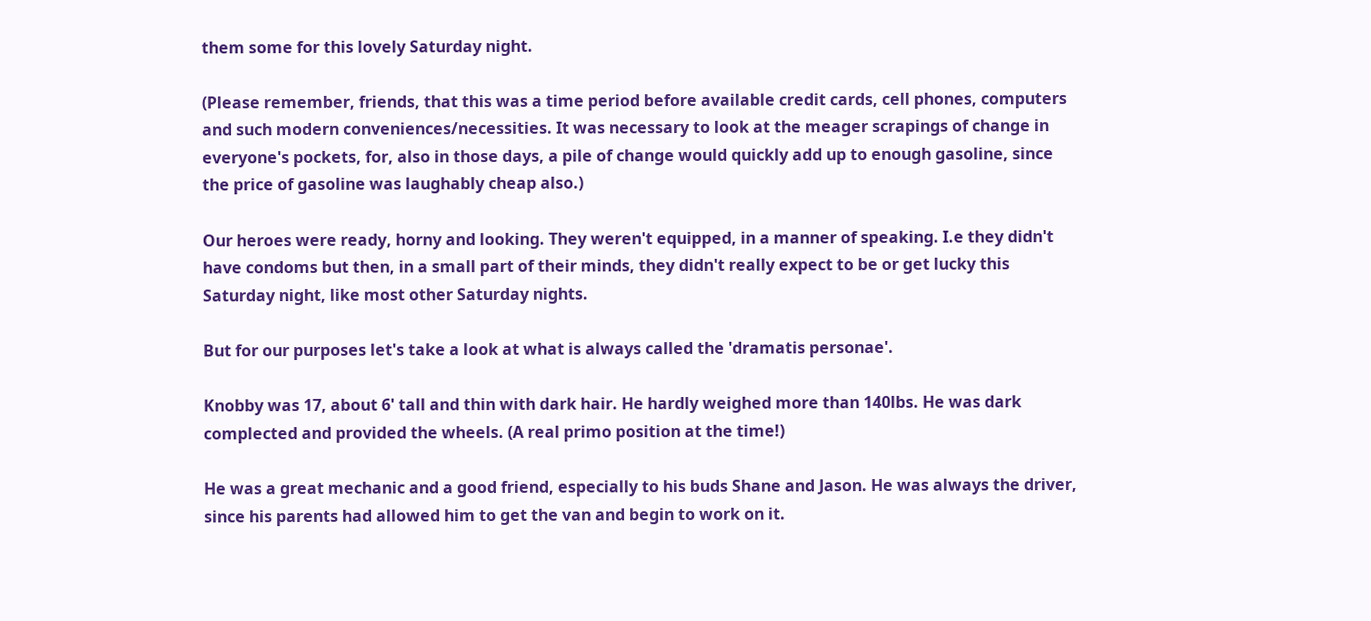them some for this lovely Saturday night.

(Please remember, friends, that this was a time period before available credit cards, cell phones, computers and such modern conveniences/necessities. It was necessary to look at the meager scrapings of change in everyone's pockets, for, also in those days, a pile of change would quickly add up to enough gasoline, since the price of gasoline was laughably cheap also.)

Our heroes were ready, horny and looking. They weren't equipped, in a manner of speaking. I.e they didn't have condoms but then, in a small part of their minds, they didn't really expect to be or get lucky this Saturday night, like most other Saturday nights.

But for our purposes let's take a look at what is always called the 'dramatis personae'.

Knobby was 17, about 6' tall and thin with dark hair. He hardly weighed more than 140lbs. He was dark complected and provided the wheels. (A real primo position at the time!)

He was a great mechanic and a good friend, especially to his buds Shane and Jason. He was always the driver, since his parents had allowed him to get the van and begin to work on it.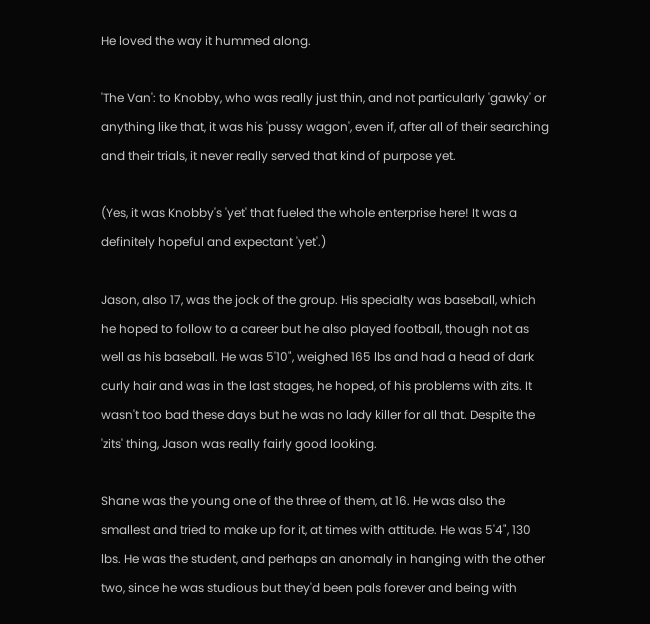He loved the way it hummed along.

'The Van': to Knobby, who was really just thin, and not particularly 'gawky' or anything like that, it was his 'pussy wagon', even if, after all of their searching and their trials, it never really served that kind of purpose yet.

(Yes, it was Knobby's 'yet' that fueled the whole enterprise here! It was a definitely hopeful and expectant 'yet'.)

Jason, also 17, was the jock of the group. His specialty was baseball, which he hoped to follow to a career but he also played football, though not as well as his baseball. He was 5'10", weighed 165 lbs and had a head of dark curly hair and was in the last stages, he hoped, of his problems with zits. It wasn't too bad these days but he was no lady killer for all that. Despite the 'zits' thing, Jason was really fairly good looking.

Shane was the young one of the three of them, at 16. He was also the smallest and tried to make up for it, at times with attitude. He was 5'4", 130 lbs. He was the student, and perhaps an anomaly in hanging with the other two, since he was studious but they'd been pals forever and being with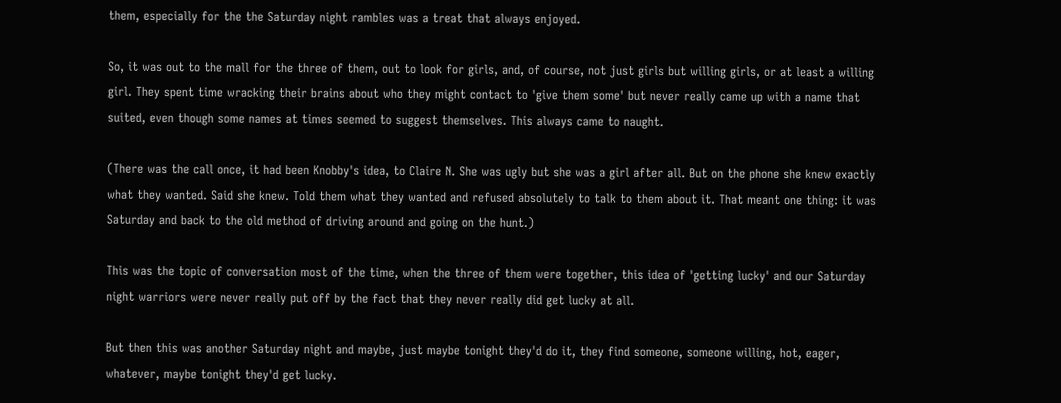them, especially for the the Saturday night rambles was a treat that always enjoyed.

So, it was out to the mall for the three of them, out to look for girls, and, of course, not just girls but willing girls, or at least a willing girl. They spent time wracking their brains about who they might contact to 'give them some' but never really came up with a name that suited, even though some names at times seemed to suggest themselves. This always came to naught.

(There was the call once, it had been Knobby's idea, to Claire N. She was ugly but she was a girl after all. But on the phone she knew exactly what they wanted. Said she knew. Told them what they wanted and refused absolutely to talk to them about it. That meant one thing: it was Saturday and back to the old method of driving around and going on the hunt.)

This was the topic of conversation most of the time, when the three of them were together, this idea of 'getting lucky' and our Saturday night warriors were never really put off by the fact that they never really did get lucky at all.

But then this was another Saturday night and maybe, just maybe tonight they'd do it, they find someone, someone willing, hot, eager, whatever, maybe tonight they'd get lucky.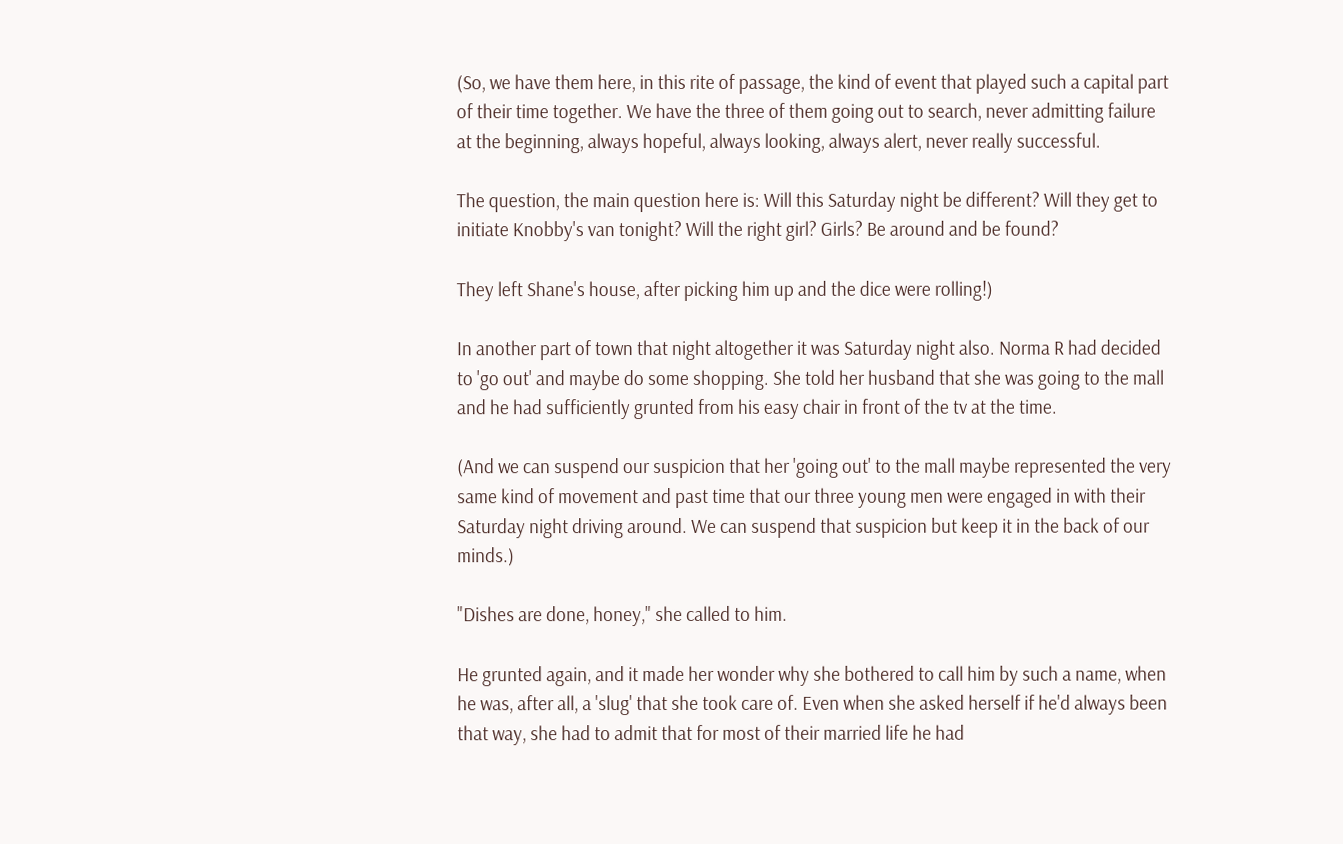(So, we have them here, in this rite of passage, the kind of event that played such a capital part of their time together. We have the three of them going out to search, never admitting failure at the beginning, always hopeful, always looking, always alert, never really successful.

The question, the main question here is: Will this Saturday night be different? Will they get to initiate Knobby's van tonight? Will the right girl? Girls? Be around and be found?

They left Shane's house, after picking him up and the dice were rolling!)

In another part of town that night altogether it was Saturday night also. Norma R had decided to 'go out' and maybe do some shopping. She told her husband that she was going to the mall and he had sufficiently grunted from his easy chair in front of the tv at the time.

(And we can suspend our suspicion that her 'going out' to the mall maybe represented the very same kind of movement and past time that our three young men were engaged in with their Saturday night driving around. We can suspend that suspicion but keep it in the back of our minds.)

"Dishes are done, honey," she called to him.

He grunted again, and it made her wonder why she bothered to call him by such a name, when he was, after all, a 'slug' that she took care of. Even when she asked herself if he'd always been that way, she had to admit that for most of their married life he had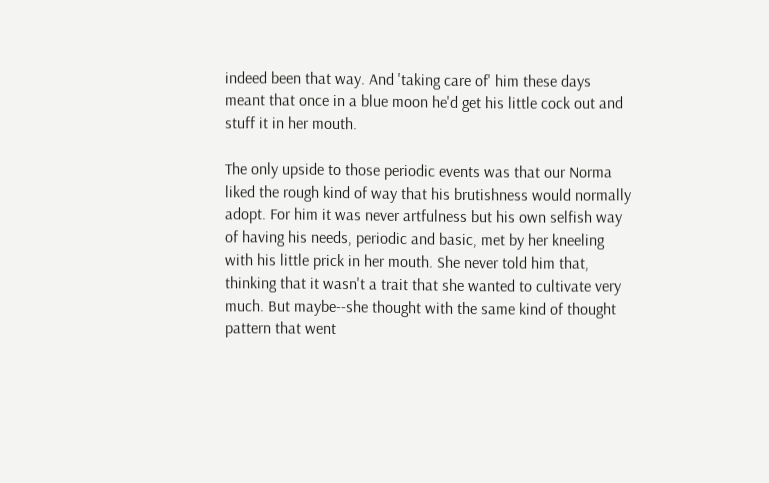indeed been that way. And 'taking care of' him these days meant that once in a blue moon he'd get his little cock out and stuff it in her mouth.

The only upside to those periodic events was that our Norma liked the rough kind of way that his brutishness would normally adopt. For him it was never artfulness but his own selfish way of having his needs, periodic and basic, met by her kneeling with his little prick in her mouth. She never told him that, thinking that it wasn't a trait that she wanted to cultivate very much. But maybe--she thought with the same kind of thought pattern that went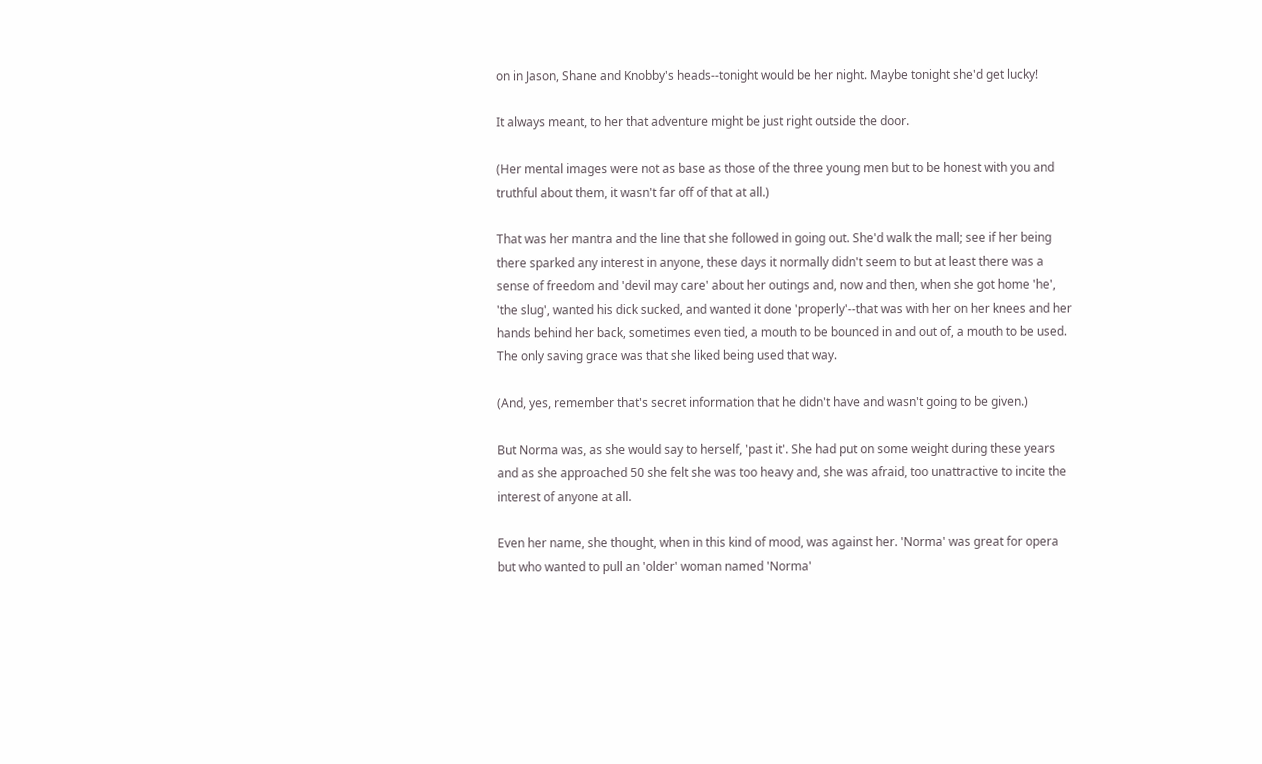on in Jason, Shane and Knobby's heads--tonight would be her night. Maybe tonight she'd get lucky!

It always meant, to her that adventure might be just right outside the door.

(Her mental images were not as base as those of the three young men but to be honest with you and truthful about them, it wasn't far off of that at all.)

That was her mantra and the line that she followed in going out. She'd walk the mall; see if her being there sparked any interest in anyone, these days it normally didn't seem to but at least there was a sense of freedom and 'devil may care' about her outings and, now and then, when she got home 'he', 'the slug', wanted his dick sucked, and wanted it done 'properly'--that was with her on her knees and her hands behind her back, sometimes even tied, a mouth to be bounced in and out of, a mouth to be used. The only saving grace was that she liked being used that way.

(And, yes, remember that's secret information that he didn't have and wasn't going to be given.)

But Norma was, as she would say to herself, 'past it'. She had put on some weight during these years and as she approached 50 she felt she was too heavy and, she was afraid, too unattractive to incite the interest of anyone at all.

Even her name, she thought, when in this kind of mood, was against her. 'Norma' was great for opera but who wanted to pull an 'older' woman named 'Norma'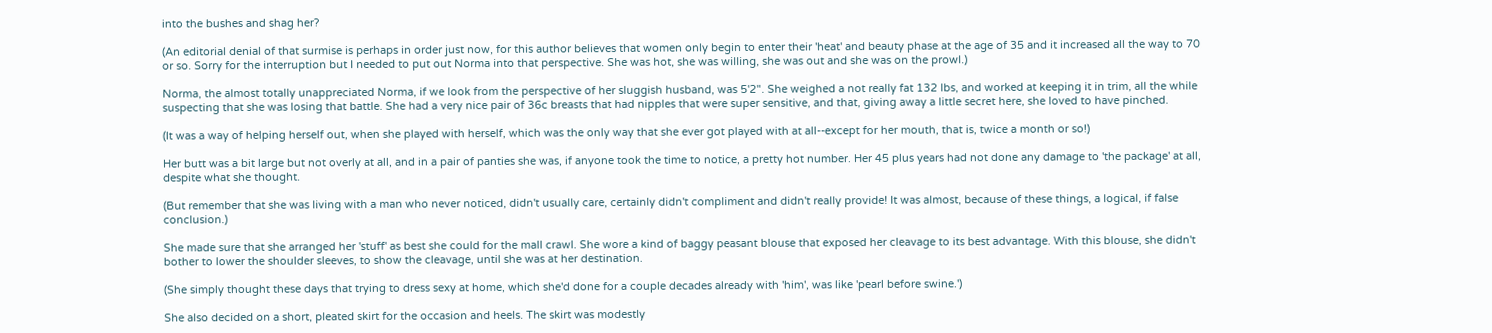into the bushes and shag her?

(An editorial denial of that surmise is perhaps in order just now, for this author believes that women only begin to enter their 'heat' and beauty phase at the age of 35 and it increased all the way to 70 or so. Sorry for the interruption but I needed to put out Norma into that perspective. She was hot, she was willing, she was out and she was on the prowl.)

Norma, the almost totally unappreciated Norma, if we look from the perspective of her sluggish husband, was 5'2". She weighed a not really fat 132 lbs, and worked at keeping it in trim, all the while suspecting that she was losing that battle. She had a very nice pair of 36c breasts that had nipples that were super sensitive, and that, giving away a little secret here, she loved to have pinched.

(It was a way of helping herself out, when she played with herself, which was the only way that she ever got played with at all--except for her mouth, that is, twice a month or so!)

Her butt was a bit large but not overly at all, and in a pair of panties she was, if anyone took the time to notice, a pretty hot number. Her 45 plus years had not done any damage to 'the package' at all, despite what she thought.

(But remember that she was living with a man who never noticed, didn't usually care, certainly didn't compliment and didn't really provide! It was almost, because of these things, a logical, if false conclusion.)

She made sure that she arranged her 'stuff' as best she could for the mall crawl. She wore a kind of baggy peasant blouse that exposed her cleavage to its best advantage. With this blouse, she didn't bother to lower the shoulder sleeves, to show the cleavage, until she was at her destination.

(She simply thought these days that trying to dress sexy at home, which she'd done for a couple decades already with 'him', was like 'pearl before swine.')

She also decided on a short, pleated skirt for the occasion and heels. The skirt was modestly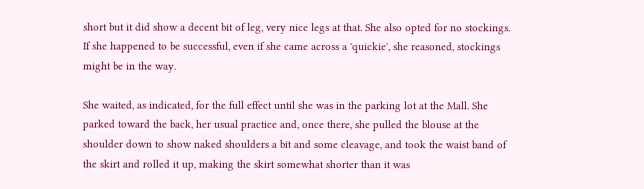short but it did show a decent bit of leg, very nice legs at that. She also opted for no stockings. If she happened to be successful, even if she came across a 'quickie', she reasoned, stockings might be in the way.

She waited, as indicated, for the full effect until she was in the parking lot at the Mall. She parked toward the back, her usual practice and, once there, she pulled the blouse at the shoulder down to show naked shoulders a bit and some cleavage, and took the waist band of the skirt and rolled it up, making the skirt somewhat shorter than it was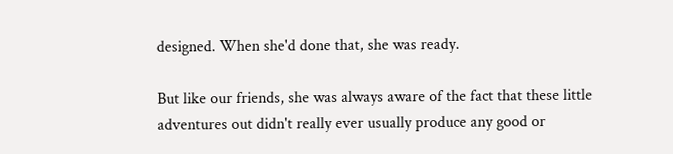designed. When she'd done that, she was ready.

But like our friends, she was always aware of the fact that these little adventures out didn't really ever usually produce any good or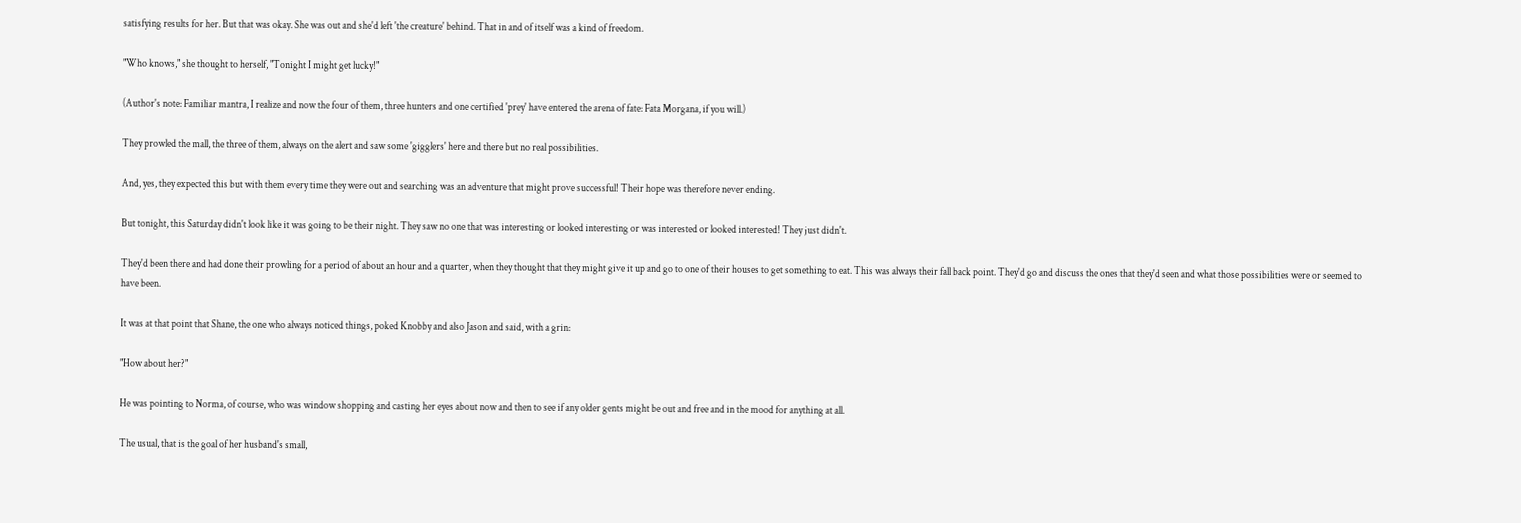satisfying results for her. But that was okay. She was out and she'd left 'the creature' behind. That in and of itself was a kind of freedom.

"Who knows," she thought to herself, "Tonight I might get lucky!"

(Author's note: Familiar mantra, I realize and now the four of them, three hunters and one certified 'prey' have entered the arena of fate: Fata Morgana, if you will.)

They prowled the mall, the three of them, always on the alert and saw some 'gigglers' here and there but no real possibilities.

And, yes, they expected this but with them every time they were out and searching was an adventure that might prove successful! Their hope was therefore never ending.

But tonight, this Saturday didn't look like it was going to be their night. They saw no one that was interesting or looked interesting or was interested or looked interested! They just didn't.

They'd been there and had done their prowling for a period of about an hour and a quarter, when they thought that they might give it up and go to one of their houses to get something to eat. This was always their fall back point. They'd go and discuss the ones that they'd seen and what those possibilities were or seemed to have been.

It was at that point that Shane, the one who always noticed things, poked Knobby and also Jason and said, with a grin:

"How about her?"

He was pointing to Norma, of course, who was window shopping and casting her eyes about now and then to see if any older gents might be out and free and in the mood for anything at all.

The usual, that is the goal of her husband's small,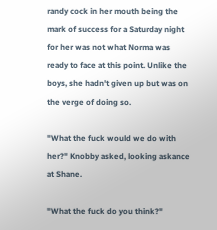randy cock in her mouth being the mark of success for a Saturday night for her was not what Norma was ready to face at this point. Unlike the boys, she hadn't given up but was on the verge of doing so.

"What the fuck would we do with her?" Knobby asked, looking askance at Shane.

"What the fuck do you think?"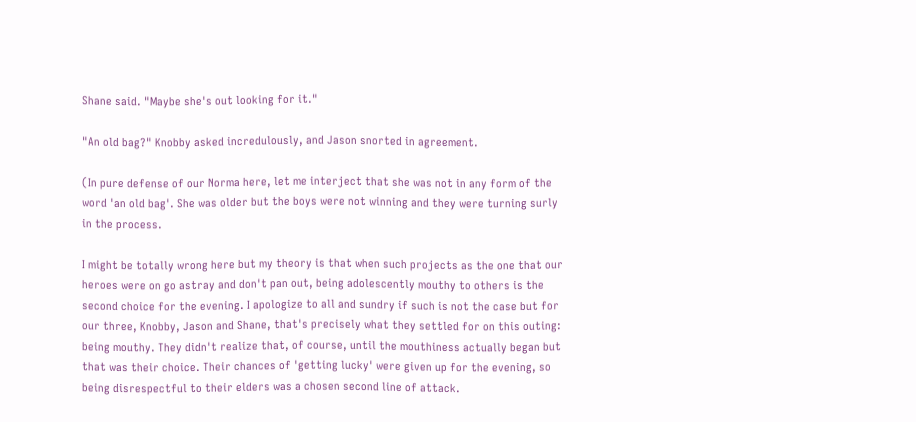Shane said. "Maybe she's out looking for it."

"An old bag?" Knobby asked incredulously, and Jason snorted in agreement.

(In pure defense of our Norma here, let me interject that she was not in any form of the word 'an old bag'. She was older but the boys were not winning and they were turning surly in the process.

I might be totally wrong here but my theory is that when such projects as the one that our heroes were on go astray and don't pan out, being adolescently mouthy to others is the second choice for the evening. I apologize to all and sundry if such is not the case but for our three, Knobby, Jason and Shane, that's precisely what they settled for on this outing: being mouthy. They didn't realize that, of course, until the mouthiness actually began but that was their choice. Their chances of 'getting lucky' were given up for the evening, so being disrespectful to their elders was a chosen second line of attack.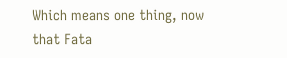Which means one thing, now that Fata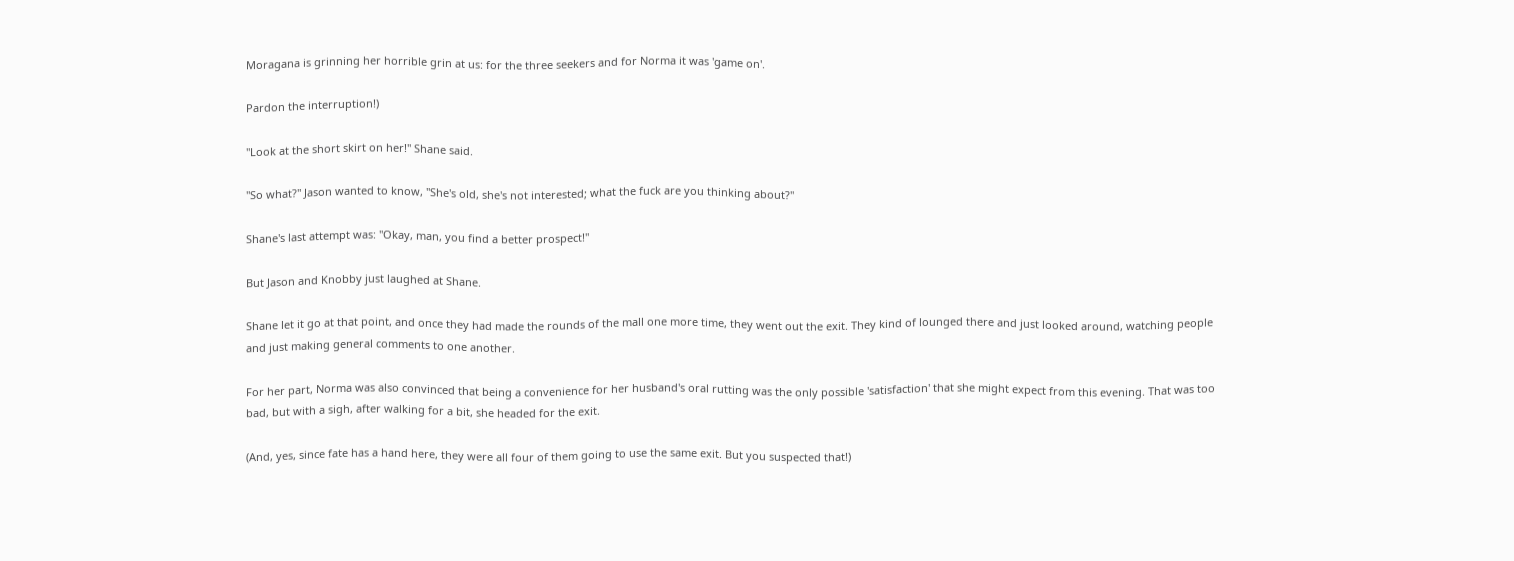Moragana is grinning her horrible grin at us: for the three seekers and for Norma it was 'game on'.

Pardon the interruption!)

"Look at the short skirt on her!" Shane said.

"So what?" Jason wanted to know, "She's old, she's not interested; what the fuck are you thinking about?"

Shane's last attempt was: "Okay, man, you find a better prospect!"

But Jason and Knobby just laughed at Shane.

Shane let it go at that point, and once they had made the rounds of the mall one more time, they went out the exit. They kind of lounged there and just looked around, watching people and just making general comments to one another.

For her part, Norma was also convinced that being a convenience for her husband's oral rutting was the only possible 'satisfaction' that she might expect from this evening. That was too bad, but with a sigh, after walking for a bit, she headed for the exit.

(And, yes, since fate has a hand here, they were all four of them going to use the same exit. But you suspected that!)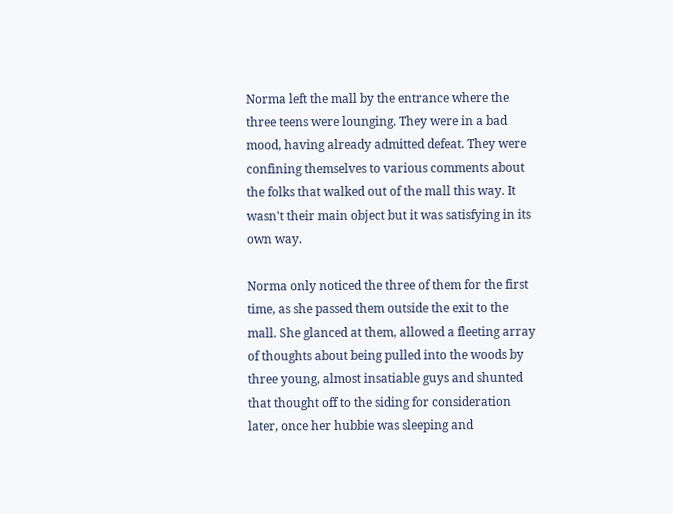Norma left the mall by the entrance where the three teens were lounging. They were in a bad mood, having already admitted defeat. They were confining themselves to various comments about the folks that walked out of the mall this way. It wasn't their main object but it was satisfying in its own way.

Norma only noticed the three of them for the first time, as she passed them outside the exit to the mall. She glanced at them, allowed a fleeting array of thoughts about being pulled into the woods by three young, almost insatiable guys and shunted that thought off to the siding for consideration later, once her hubbie was sleeping and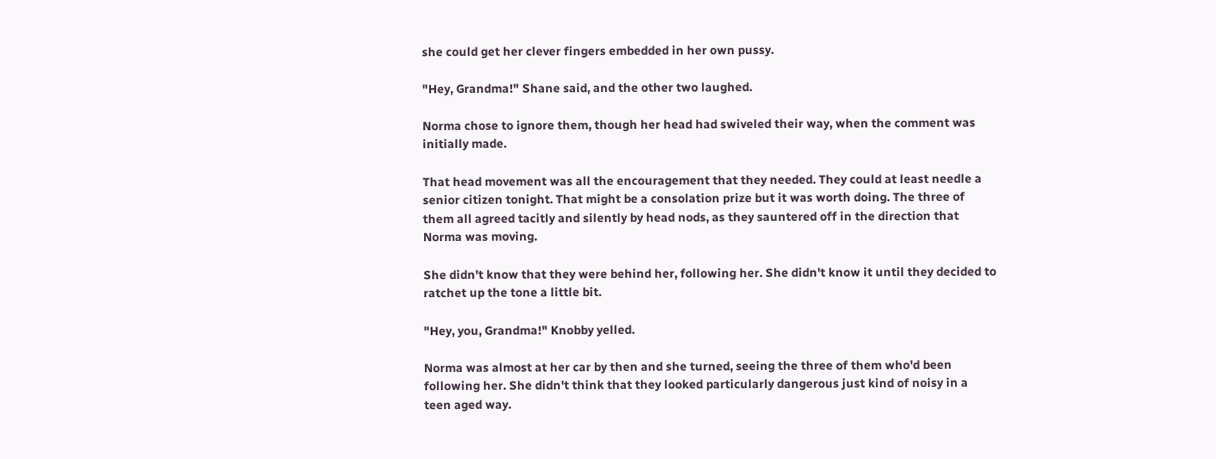she could get her clever fingers embedded in her own pussy.

"Hey, Grandma!" Shane said, and the other two laughed.

Norma chose to ignore them, though her head had swiveled their way, when the comment was initially made.

That head movement was all the encouragement that they needed. They could at least needle a senior citizen tonight. That might be a consolation prize but it was worth doing. The three of them all agreed tacitly and silently by head nods, as they sauntered off in the direction that Norma was moving.

She didn't know that they were behind her, following her. She didn't know it until they decided to ratchet up the tone a little bit.

"Hey, you, Grandma!" Knobby yelled.

Norma was almost at her car by then and she turned, seeing the three of them who'd been following her. She didn't think that they looked particularly dangerous just kind of noisy in a teen aged way.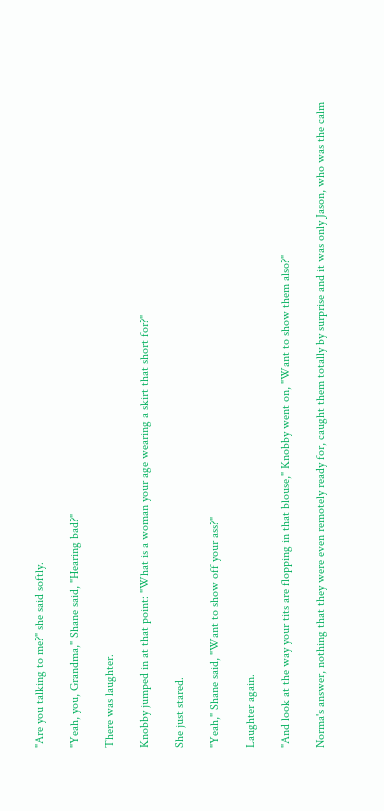"Are you talking to me?" she said softly.

"Yeah, you, Grandma," Shane said, "Hearing bad?"

There was laughter.

Knobby jumped in at that point: "What is a woman your age wearing a skirt that short for?"

She just stared.

"Yeah," Shane said, "Want to show off your ass?"

Laughter again.

"And look at the way your tits are flopping in that blouse," Knobby went on, "Want to show them also?"

Norma's answer, nothing that they were even remotely ready for, caught them totally by surprise and it was only Jason, who was the calm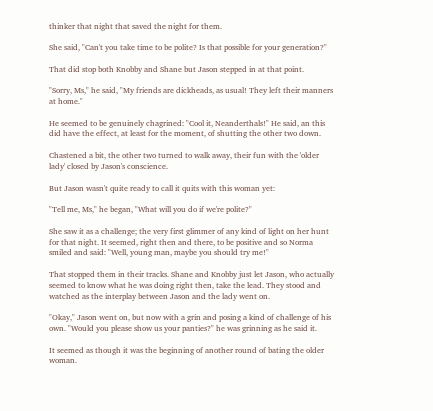thinker that night that saved the night for them.

She said, "Can't you take time to be polite? Is that possible for your generation?"

That did stop both Knobby and Shane but Jason stepped in at that point.

"Sorry, Ms," he said, "My friends are dickheads, as usual! They left their manners at home."

He seemed to be genuinely chagrined: "Cool it, Neanderthals!" He said, an this did have the effect, at least for the moment, of shutting the other two down.

Chastened a bit, the other two turned to walk away, their fun with the 'older lady' closed by Jason's conscience.

But Jason wasn't quite ready to call it quits with this woman yet:

"Tell me, Ms," he began, "What will you do if we're polite?"

She saw it as a challenge; the very first glimmer of any kind of light on her hunt for that night. It seemed, right then and there, to be positive and so Norma smiled and said: "Well, young man, maybe you should try me!"

That stopped them in their tracks. Shane and Knobby just let Jason, who actually seemed to know what he was doing right then, take the lead. They stood and watched as the interplay between Jason and the lady went on.

"Okay," Jason went on, but now with a grin and posing a kind of challenge of his own. "Would you please show us your panties?" he was grinning as he said it.

It seemed as though it was the beginning of another round of bating the older woman.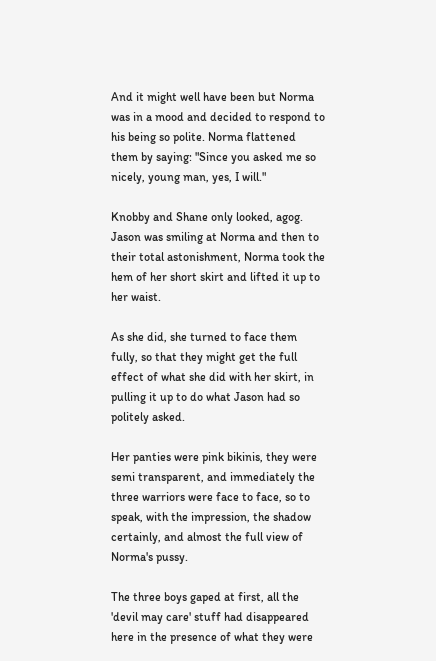And it might well have been but Norma was in a mood and decided to respond to his being so polite. Norma flattened them by saying: "Since you asked me so nicely, young man, yes, I will."

Knobby and Shane only looked, agog. Jason was smiling at Norma and then to their total astonishment, Norma took the hem of her short skirt and lifted it up to her waist.

As she did, she turned to face them fully, so that they might get the full effect of what she did with her skirt, in pulling it up to do what Jason had so politely asked.

Her panties were pink bikinis, they were semi transparent, and immediately the three warriors were face to face, so to speak, with the impression, the shadow certainly, and almost the full view of Norma's pussy.

The three boys gaped at first, all the 'devil may care' stuff had disappeared here in the presence of what they were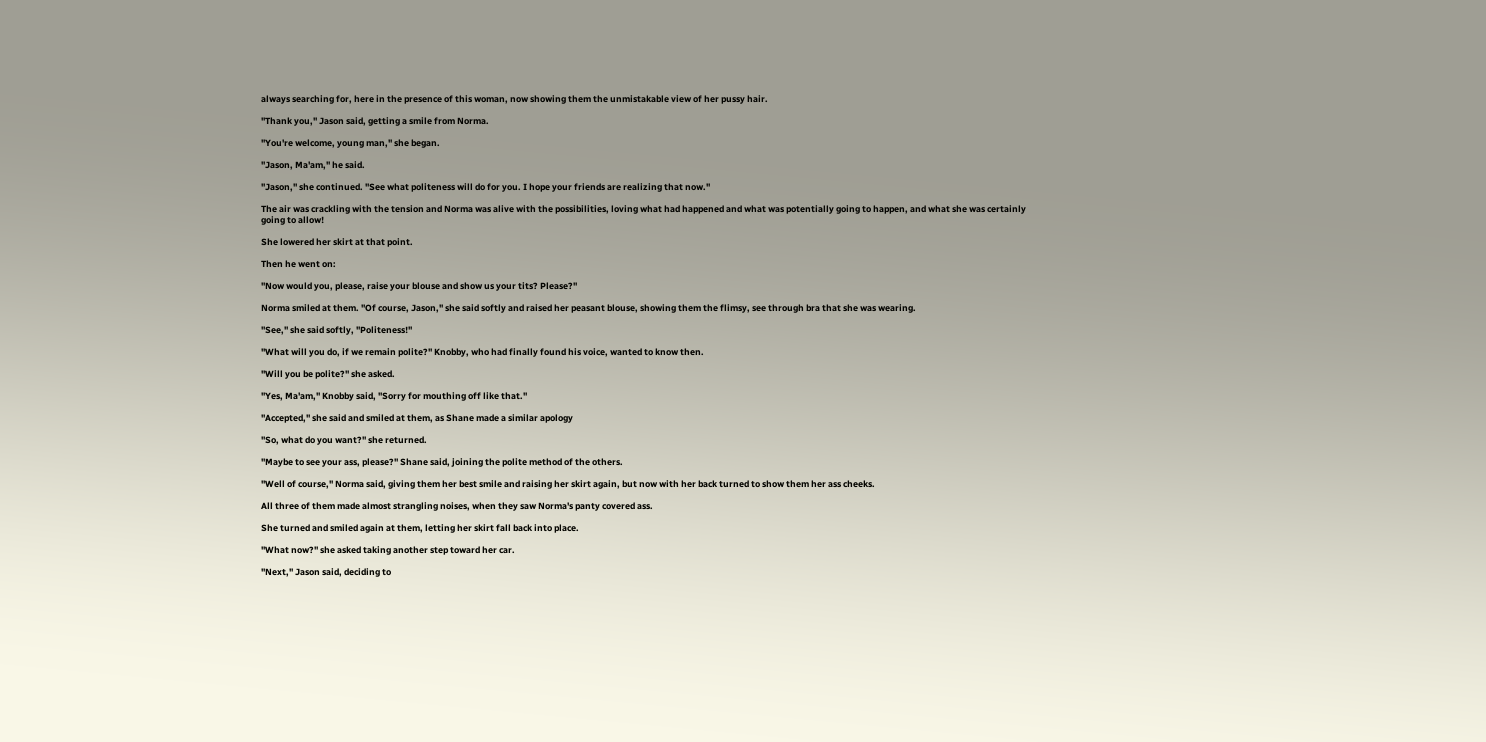always searching for, here in the presence of this woman, now showing them the unmistakable view of her pussy hair.

"Thank you," Jason said, getting a smile from Norma.

"You're welcome, young man," she began.

"Jason, Ma'am," he said.

"Jason," she continued. "See what politeness will do for you. I hope your friends are realizing that now."

The air was crackling with the tension and Norma was alive with the possibilities, loving what had happened and what was potentially going to happen, and what she was certainly going to allow!

She lowered her skirt at that point.

Then he went on:

"Now would you, please, raise your blouse and show us your tits? Please?"

Norma smiled at them. "Of course, Jason," she said softly and raised her peasant blouse, showing them the flimsy, see through bra that she was wearing.

"See," she said softly, "Politeness!"

"What will you do, if we remain polite?" Knobby, who had finally found his voice, wanted to know then.

"Will you be polite?" she asked.

"Yes, Ma'am," Knobby said, "Sorry for mouthing off like that."

"Accepted," she said and smiled at them, as Shane made a similar apology

"So, what do you want?" she returned.

"Maybe to see your ass, please?" Shane said, joining the polite method of the others.

"Well of course," Norma said, giving them her best smile and raising her skirt again, but now with her back turned to show them her ass cheeks.

All three of them made almost strangling noises, when they saw Norma's panty covered ass.

She turned and smiled again at them, letting her skirt fall back into place.

"What now?" she asked taking another step toward her car.

"Next," Jason said, deciding to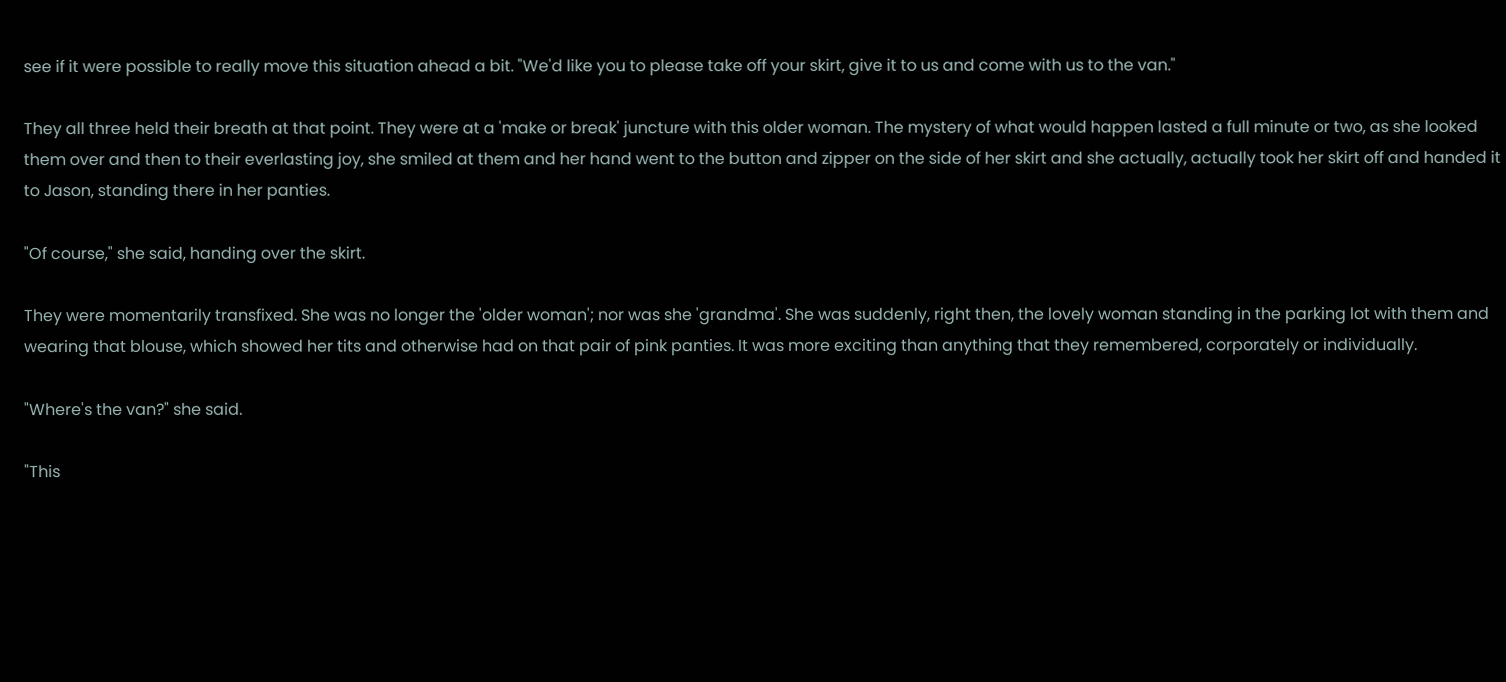see if it were possible to really move this situation ahead a bit. "We'd like you to please take off your skirt, give it to us and come with us to the van."

They all three held their breath at that point. They were at a 'make or break' juncture with this older woman. The mystery of what would happen lasted a full minute or two, as she looked them over and then to their everlasting joy, she smiled at them and her hand went to the button and zipper on the side of her skirt and she actually, actually took her skirt off and handed it to Jason, standing there in her panties.

"Of course," she said, handing over the skirt.

They were momentarily transfixed. She was no longer the 'older woman'; nor was she 'grandma'. She was suddenly, right then, the lovely woman standing in the parking lot with them and wearing that blouse, which showed her tits and otherwise had on that pair of pink panties. It was more exciting than anything that they remembered, corporately or individually.

"Where's the van?" she said.

"This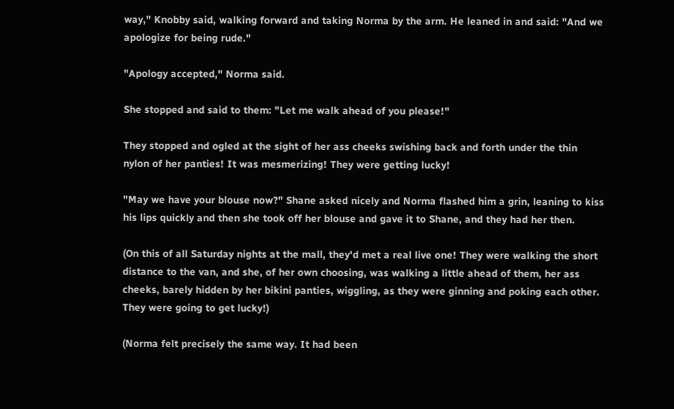way," Knobby said, walking forward and taking Norma by the arm. He leaned in and said: "And we apologize for being rude."

"Apology accepted," Norma said.

She stopped and said to them: "Let me walk ahead of you please!"

They stopped and ogled at the sight of her ass cheeks swishing back and forth under the thin nylon of her panties! It was mesmerizing! They were getting lucky!

"May we have your blouse now?" Shane asked nicely and Norma flashed him a grin, leaning to kiss his lips quickly and then she took off her blouse and gave it to Shane, and they had her then.

(On this of all Saturday nights at the mall, they'd met a real live one! They were walking the short distance to the van, and she, of her own choosing, was walking a little ahead of them, her ass cheeks, barely hidden by her bikini panties, wiggling, as they were ginning and poking each other. They were going to get lucky!)

(Norma felt precisely the same way. It had been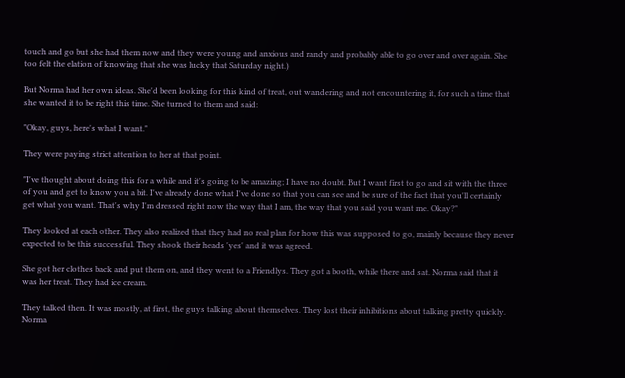touch and go but she had them now and they were young and anxious and randy and probably able to go over and over again. She too felt the elation of knowing that she was lucky that Saturday night.)

But Norma had her own ideas. She'd been looking for this kind of treat, out wandering and not encountering it, for such a time that she wanted it to be right this time. She turned to them and said:

"Okay, guys, here's what I want."

They were paying strict attention to her at that point.

"I've thought about doing this for a while and it's going to be amazing; I have no doubt. But I want first to go and sit with the three of you and get to know you a bit. I've already done what I've done so that you can see and be sure of the fact that you'll certainly get what you want. That's why I'm dressed right now the way that I am, the way that you said you want me. Okay?"

They looked at each other. They also realized that they had no real plan for how this was supposed to go, mainly because they never expected to be this successful. They shook their heads 'yes' and it was agreed.

She got her clothes back and put them on, and they went to a Friendlys. They got a booth, while there and sat. Norma said that it was her treat. They had ice cream.

They talked then. It was mostly, at first, the guys talking about themselves. They lost their inhibitions about talking pretty quickly. Norma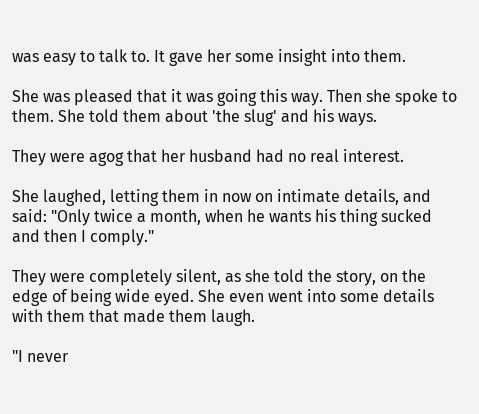was easy to talk to. It gave her some insight into them.

She was pleased that it was going this way. Then she spoke to them. She told them about 'the slug' and his ways.

They were agog that her husband had no real interest.

She laughed, letting them in now on intimate details, and said: "Only twice a month, when he wants his thing sucked and then I comply."

They were completely silent, as she told the story, on the edge of being wide eyed. She even went into some details with them that made them laugh.

"I never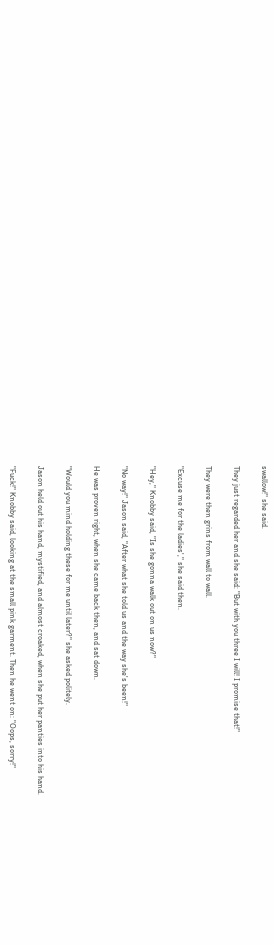swallow!" she said.

They just regarded her and she said: "But with you three I will! I promise that!"

They were then grins from wall to wall.

"Excuse me for the ladies'," she said then.

"Hey," Knobby said, "Is she gonna walk out on us now?"

"No way!" Jason said, "After what she told us and the way she's been!"

He was proven right, when she came back then, and sat down.

"Would you mind holding these for me until later?" she asked politely.

Jason held out his hand, mystified, and almost croaked, when she put her panties into his hand.

"Fuck!" Knobby said, looking at the small pink garment. Then he went on: "Oops, sorry!"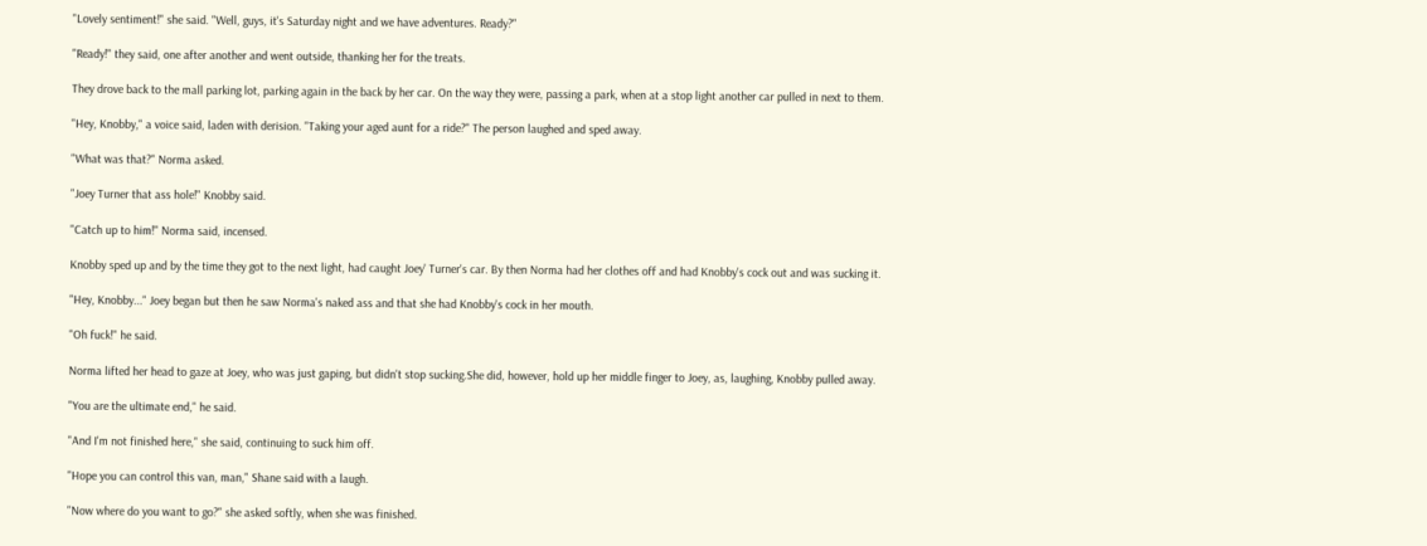"Lovely sentiment!" she said. "Well, guys, it's Saturday night and we have adventures. Ready?"

"Ready!" they said, one after another and went outside, thanking her for the treats.

They drove back to the mall parking lot, parking again in the back by her car. On the way they were, passing a park, when at a stop light another car pulled in next to them.

"Hey, Knobby," a voice said, laden with derision. "Taking your aged aunt for a ride?" The person laughed and sped away.

"What was that?" Norma asked.

"Joey Turner that ass hole!" Knobby said.

"Catch up to him!" Norma said, incensed.

Knobby sped up and by the time they got to the next light, had caught Joey' Turner's car. By then Norma had her clothes off and had Knobby's cock out and was sucking it.

"Hey, Knobby..." Joey began but then he saw Norma's naked ass and that she had Knobby's cock in her mouth.

"Oh fuck!" he said.

Norma lifted her head to gaze at Joey, who was just gaping, but didn't stop sucking.She did, however, hold up her middle finger to Joey, as, laughing, Knobby pulled away.

"You are the ultimate end," he said.

"And I'm not finished here," she said, continuing to suck him off.

"Hope you can control this van, man," Shane said with a laugh.

"Now where do you want to go?" she asked softly, when she was finished.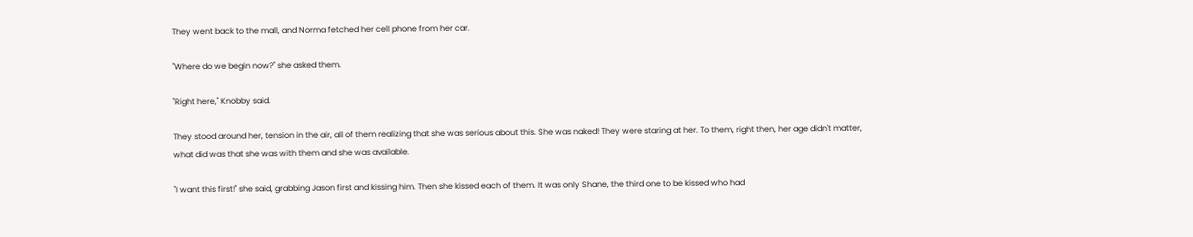They went back to the mall, and Norma fetched her cell phone from her car.

"Where do we begin now?" she asked them.

"Right here," Knobby said.

They stood around her, tension in the air, all of them realizing that she was serious about this. She was naked! They were staring at her. To them, right then, her age didn't matter, what did was that she was with them and she was available.

"I want this first!" she said, grabbing Jason first and kissing him. Then she kissed each of them. It was only Shane, the third one to be kissed who had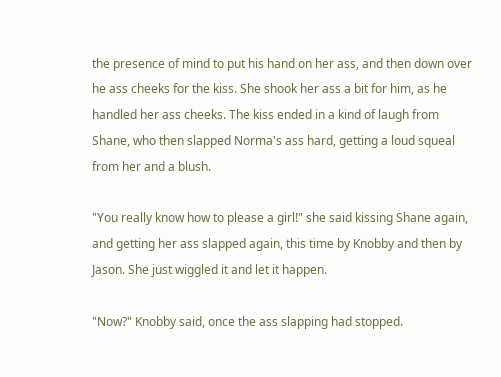the presence of mind to put his hand on her ass, and then down over he ass cheeks for the kiss. She shook her ass a bit for him, as he handled her ass cheeks. The kiss ended in a kind of laugh from Shane, who then slapped Norma's ass hard, getting a loud squeal from her and a blush.

"You really know how to please a girl!" she said kissing Shane again, and getting her ass slapped again, this time by Knobby and then by Jason. She just wiggled it and let it happen.

"Now?" Knobby said, once the ass slapping had stopped.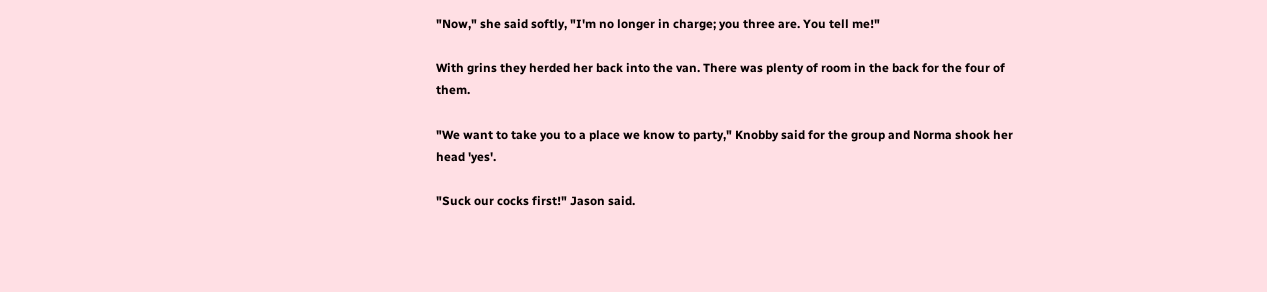"Now," she said softly, "I'm no longer in charge; you three are. You tell me!"

With grins they herded her back into the van. There was plenty of room in the back for the four of them.

"We want to take you to a place we know to party," Knobby said for the group and Norma shook her head 'yes'.

"Suck our cocks first!" Jason said.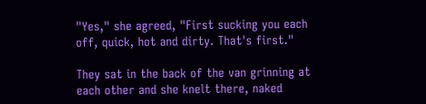"Yes," she agreed, "First sucking you each off, quick, hot and dirty. That's first."

They sat in the back of the van grinning at each other and she knelt there, naked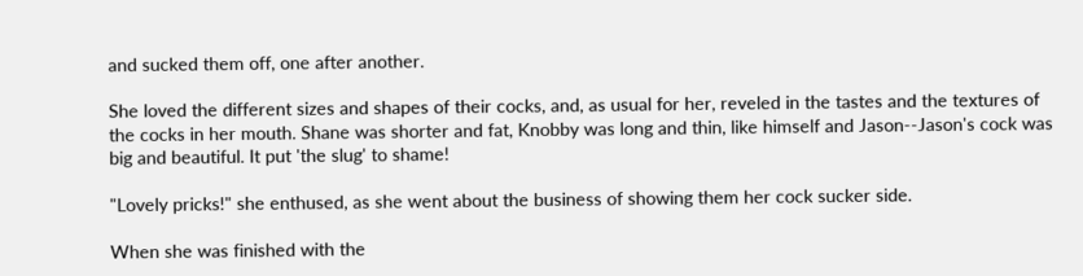and sucked them off, one after another.

She loved the different sizes and shapes of their cocks, and, as usual for her, reveled in the tastes and the textures of the cocks in her mouth. Shane was shorter and fat, Knobby was long and thin, like himself and Jason--Jason's cock was big and beautiful. It put 'the slug' to shame!

"Lovely pricks!" she enthused, as she went about the business of showing them her cock sucker side.

When she was finished with the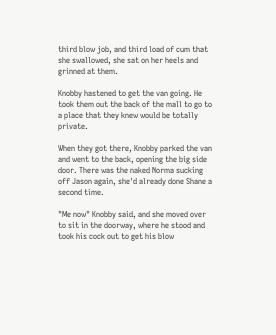third blow job, and third load of cum that she swallowed, she sat on her heels and grinned at them.

Knobby hastened to get the van going. He took them out the back of the mall to go to a place that they knew would be totally private.

When they got there, Knobby parked the van and went to the back, opening the big side door. There was the naked Norma sucking off Jason again, she'd already done Shane a second time.

"Me now" Knobby said, and she moved over to sit in the doorway, where he stood and took his cock out to get his blow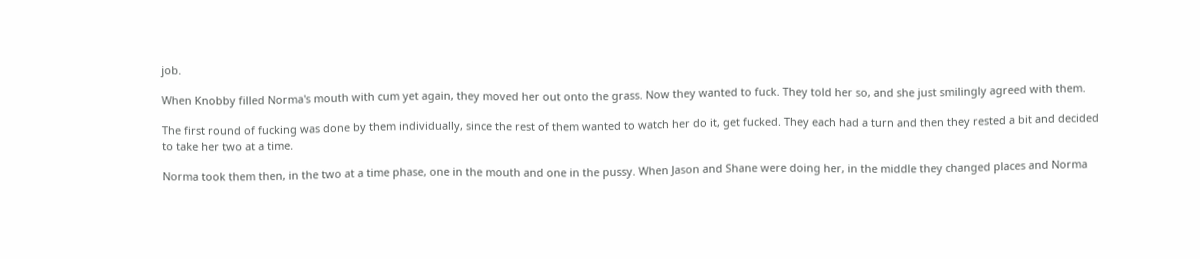job.

When Knobby filled Norma's mouth with cum yet again, they moved her out onto the grass. Now they wanted to fuck. They told her so, and she just smilingly agreed with them.

The first round of fucking was done by them individually, since the rest of them wanted to watch her do it, get fucked. They each had a turn and then they rested a bit and decided to take her two at a time.

Norma took them then, in the two at a time phase, one in the mouth and one in the pussy. When Jason and Shane were doing her, in the middle they changed places and Norma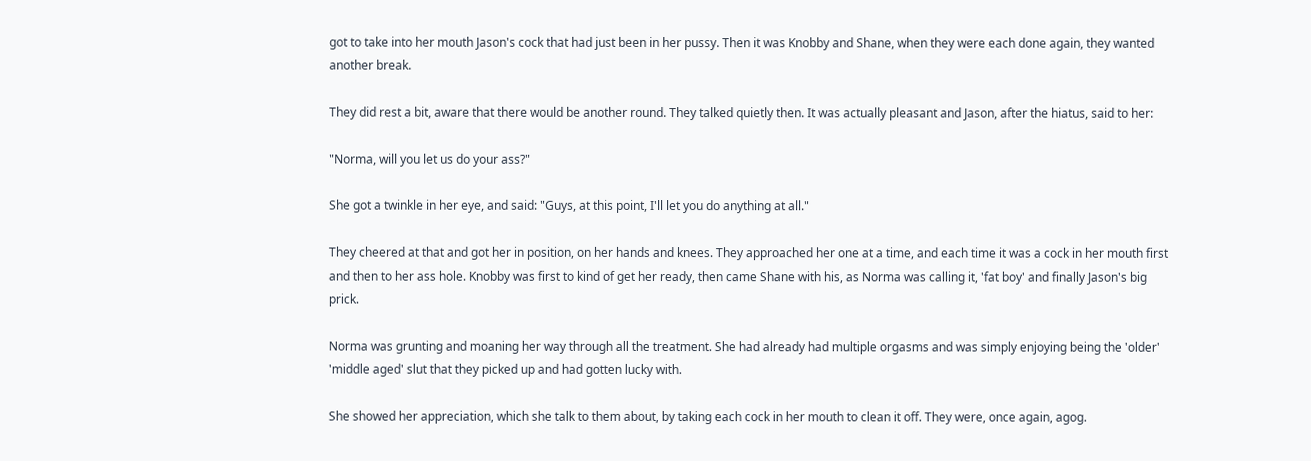got to take into her mouth Jason's cock that had just been in her pussy. Then it was Knobby and Shane, when they were each done again, they wanted another break.

They did rest a bit, aware that there would be another round. They talked quietly then. It was actually pleasant and Jason, after the hiatus, said to her:

"Norma, will you let us do your ass?"

She got a twinkle in her eye, and said: "Guys, at this point, I'll let you do anything at all."

They cheered at that and got her in position, on her hands and knees. They approached her one at a time, and each time it was a cock in her mouth first and then to her ass hole. Knobby was first to kind of get her ready, then came Shane with his, as Norma was calling it, 'fat boy' and finally Jason's big prick.

Norma was grunting and moaning her way through all the treatment. She had already had multiple orgasms and was simply enjoying being the 'older' 'middle aged' slut that they picked up and had gotten lucky with.

She showed her appreciation, which she talk to them about, by taking each cock in her mouth to clean it off. They were, once again, agog.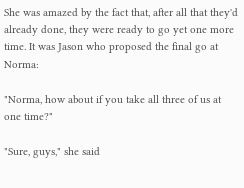She was amazed by the fact that, after all that they'd already done, they were ready to go yet one more time. It was Jason who proposed the final go at Norma:

"Norma, how about if you take all three of us at one time?"

"Sure, guys," she said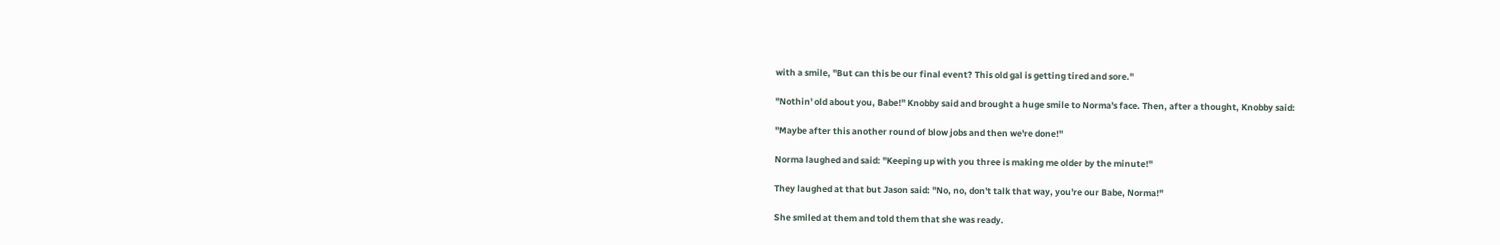with a smile, "But can this be our final event? This old gal is getting tired and sore."

"Nothin' old about you, Babe!" Knobby said and brought a huge smile to Norma's face. Then, after a thought, Knobby said:

"Maybe after this another round of blow jobs and then we're done!"

Norma laughed and said: "Keeping up with you three is making me older by the minute!"

They laughed at that but Jason said: "No, no, don't talk that way, you're our Babe, Norma!"

She smiled at them and told them that she was ready.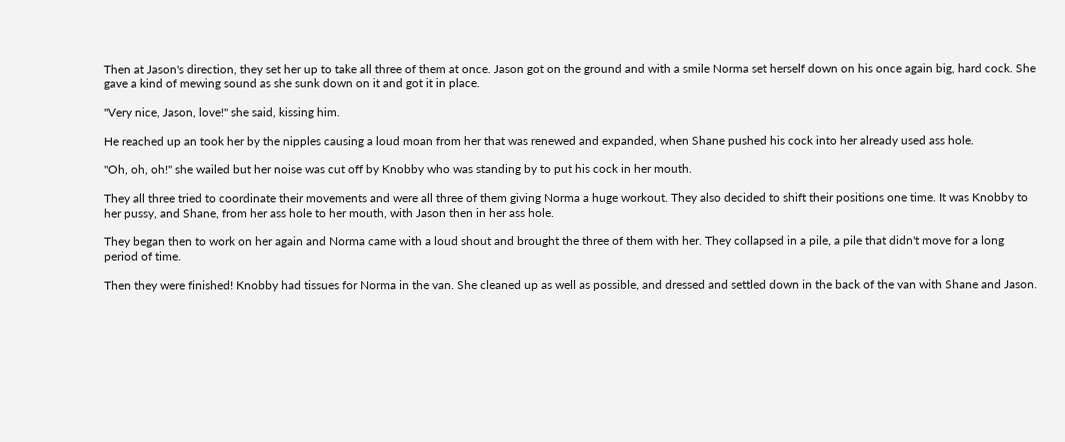Then at Jason's direction, they set her up to take all three of them at once. Jason got on the ground and with a smile Norma set herself down on his once again big, hard cock. She gave a kind of mewing sound as she sunk down on it and got it in place.

"Very nice, Jason, love!" she said, kissing him.

He reached up an took her by the nipples causing a loud moan from her that was renewed and expanded, when Shane pushed his cock into her already used ass hole.

"Oh, oh, oh!" she wailed but her noise was cut off by Knobby who was standing by to put his cock in her mouth.

They all three tried to coordinate their movements and were all three of them giving Norma a huge workout. They also decided to shift their positions one time. It was Knobby to her pussy, and Shane, from her ass hole to her mouth, with Jason then in her ass hole.

They began then to work on her again and Norma came with a loud shout and brought the three of them with her. They collapsed in a pile, a pile that didn't move for a long period of time.

Then they were finished! Knobby had tissues for Norma in the van. She cleaned up as well as possible, and dressed and settled down in the back of the van with Shane and Jason.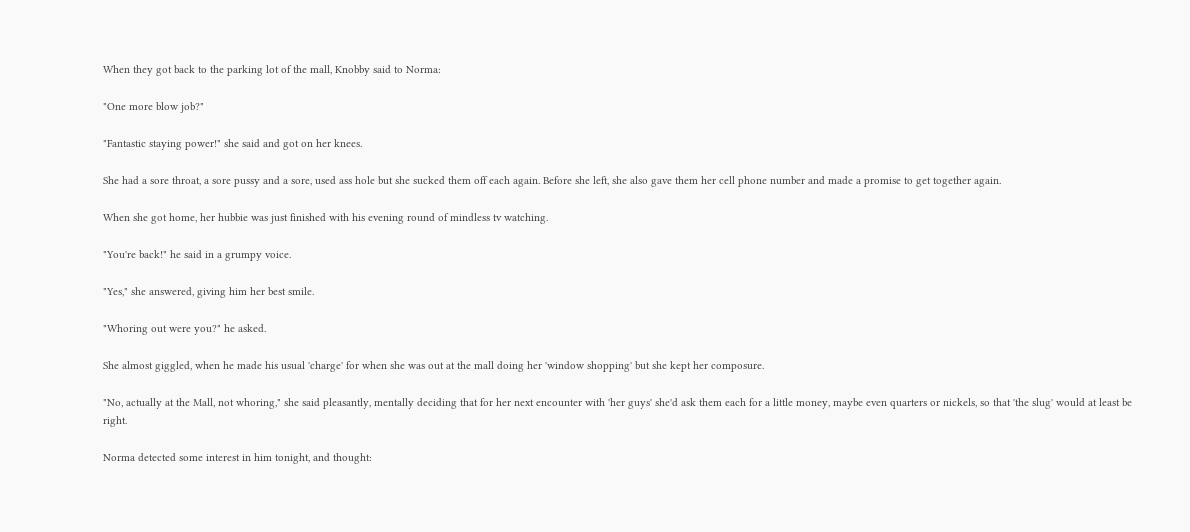When they got back to the parking lot of the mall, Knobby said to Norma:

"One more blow job?"

"Fantastic staying power!" she said and got on her knees.

She had a sore throat, a sore pussy and a sore, used ass hole but she sucked them off each again. Before she left, she also gave them her cell phone number and made a promise to get together again.

When she got home, her hubbie was just finished with his evening round of mindless tv watching.

"You're back!" he said in a grumpy voice.

"Yes," she answered, giving him her best smile.

"Whoring out were you?" he asked.

She almost giggled, when he made his usual 'charge' for when she was out at the mall doing her 'window shopping' but she kept her composure.

"No, actually at the Mall, not whoring," she said pleasantly, mentally deciding that for her next encounter with 'her guys' she'd ask them each for a little money, maybe even quarters or nickels, so that 'the slug' would at least be right.

Norma detected some interest in him tonight, and thought: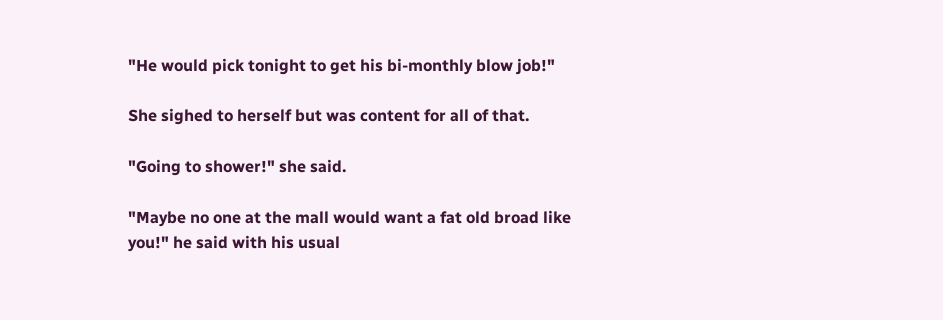"He would pick tonight to get his bi-monthly blow job!"

She sighed to herself but was content for all of that.

"Going to shower!" she said.

"Maybe no one at the mall would want a fat old broad like you!" he said with his usual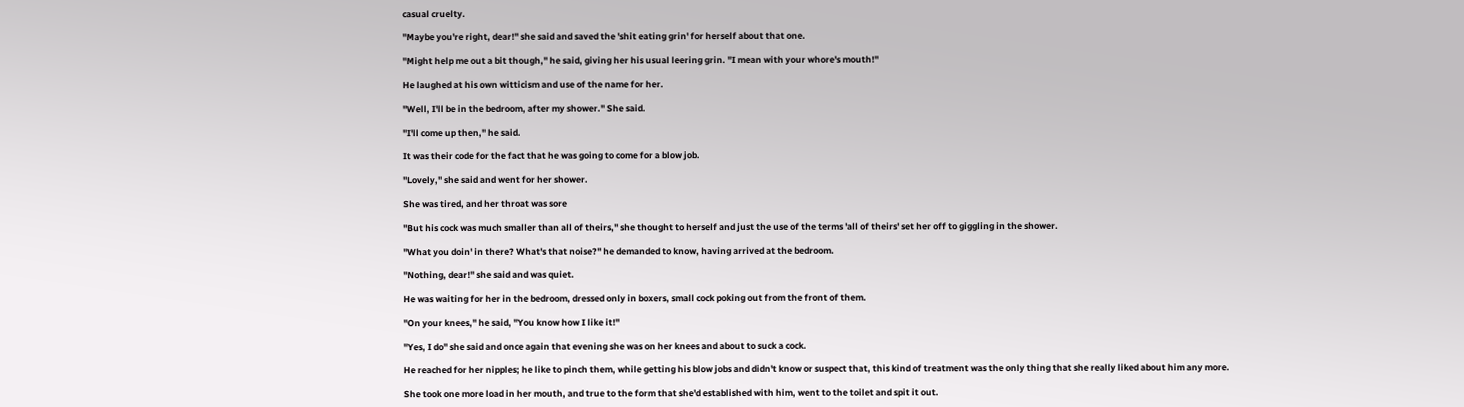casual cruelty.

"Maybe you're right, dear!" she said and saved the 'shit eating grin' for herself about that one.

"Might help me out a bit though," he said, giving her his usual leering grin. "I mean with your whore's mouth!"

He laughed at his own witticism and use of the name for her.

"Well, I'll be in the bedroom, after my shower." She said.

"I'll come up then," he said.

It was their code for the fact that he was going to come for a blow job.

"Lovely," she said and went for her shower.

She was tired, and her throat was sore

"But his cock was much smaller than all of theirs," she thought to herself and just the use of the terms 'all of theirs' set her off to giggling in the shower.

"What you doin' in there? What's that noise?" he demanded to know, having arrived at the bedroom.

"Nothing, dear!" she said and was quiet.

He was waiting for her in the bedroom, dressed only in boxers, small cock poking out from the front of them.

"On your knees," he said, "You know how I like it!"

"Yes, I do" she said and once again that evening she was on her knees and about to suck a cock.

He reached for her nipples; he like to pinch them, while getting his blow jobs and didn't know or suspect that, this kind of treatment was the only thing that she really liked about him any more.

She took one more load in her mouth, and true to the form that she'd established with him, went to the toilet and spit it out.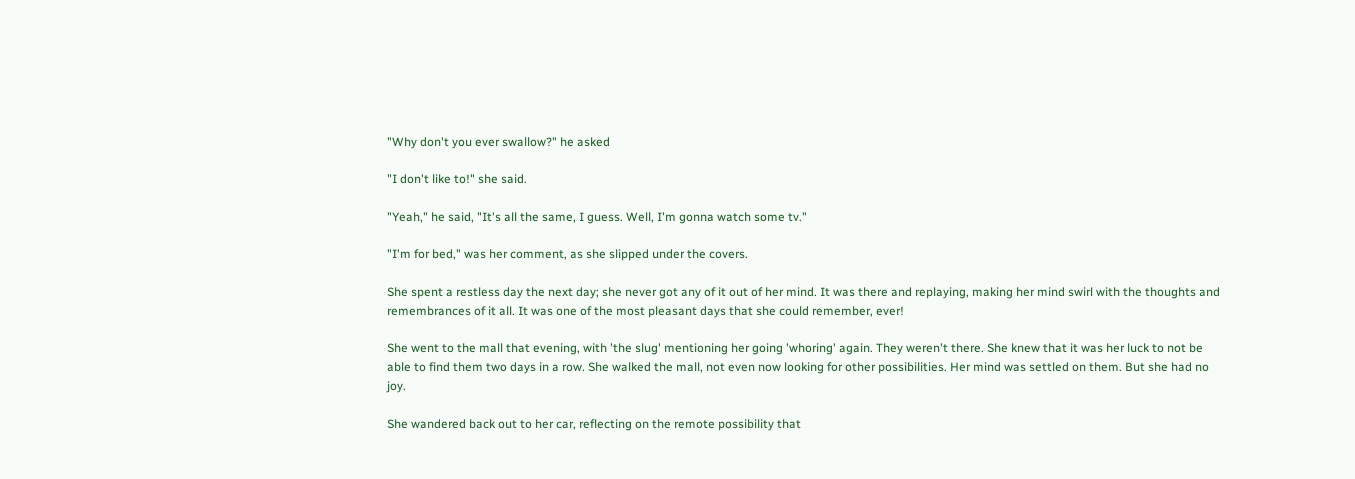"Why don't you ever swallow?" he asked

"I don't like to!" she said.

"Yeah," he said, "It's all the same, I guess. Well, I'm gonna watch some tv."

"I'm for bed," was her comment, as she slipped under the covers.

She spent a restless day the next day; she never got any of it out of her mind. It was there and replaying, making her mind swirl with the thoughts and remembrances of it all. It was one of the most pleasant days that she could remember, ever!

She went to the mall that evening, with 'the slug' mentioning her going 'whoring' again. They weren't there. She knew that it was her luck to not be able to find them two days in a row. She walked the mall, not even now looking for other possibilities. Her mind was settled on them. But she had no joy.

She wandered back out to her car, reflecting on the remote possibility that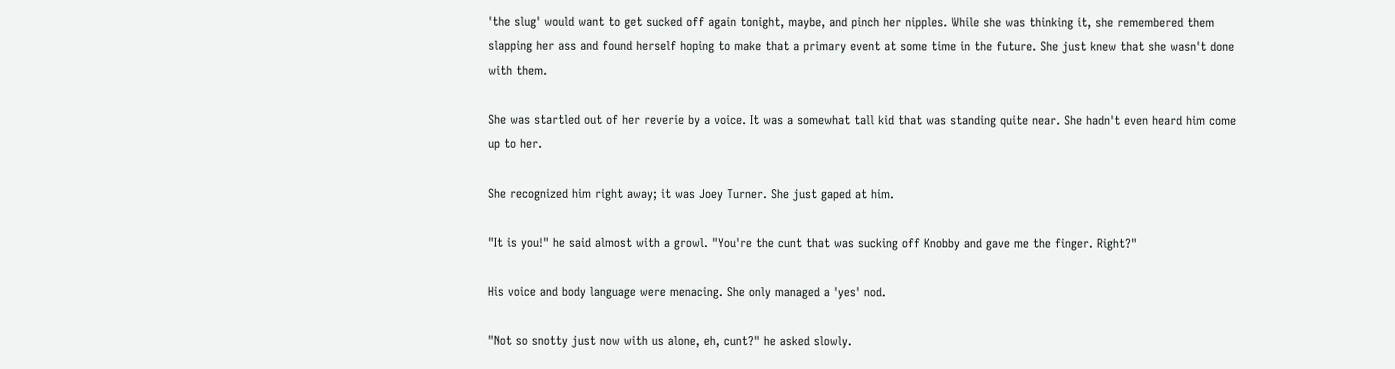'the slug' would want to get sucked off again tonight, maybe, and pinch her nipples. While she was thinking it, she remembered them slapping her ass and found herself hoping to make that a primary event at some time in the future. She just knew that she wasn't done with them.

She was startled out of her reverie by a voice. It was a somewhat tall kid that was standing quite near. She hadn't even heard him come up to her.

She recognized him right away; it was Joey Turner. She just gaped at him.

"It is you!" he said almost with a growl. "You're the cunt that was sucking off Knobby and gave me the finger. Right?"

His voice and body language were menacing. She only managed a 'yes' nod.

"Not so snotty just now with us alone, eh, cunt?" he asked slowly.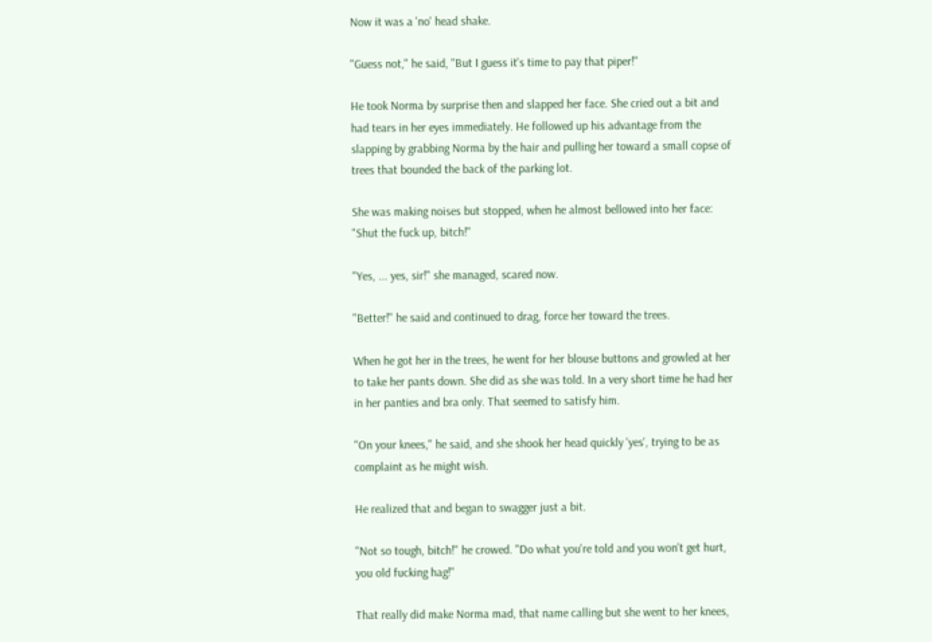Now it was a 'no' head shake.

"Guess not," he said, "But I guess it's time to pay that piper!"

He took Norma by surprise then and slapped her face. She cried out a bit and had tears in her eyes immediately. He followed up his advantage from the slapping by grabbing Norma by the hair and pulling her toward a small copse of trees that bounded the back of the parking lot.

She was making noises but stopped, when he almost bellowed into her face: "Shut the fuck up, bitch!"

"Yes, ... yes, sir!" she managed, scared now.

"Better!" he said and continued to drag, force her toward the trees.

When he got her in the trees, he went for her blouse buttons and growled at her to take her pants down. She did as she was told. In a very short time he had her in her panties and bra only. That seemed to satisfy him.

"On your knees," he said, and she shook her head quickly 'yes', trying to be as complaint as he might wish.

He realized that and began to swagger just a bit.

"Not so tough, bitch!" he crowed. "Do what you're told and you won't get hurt, you old fucking hag!"

That really did make Norma mad, that name calling but she went to her knees,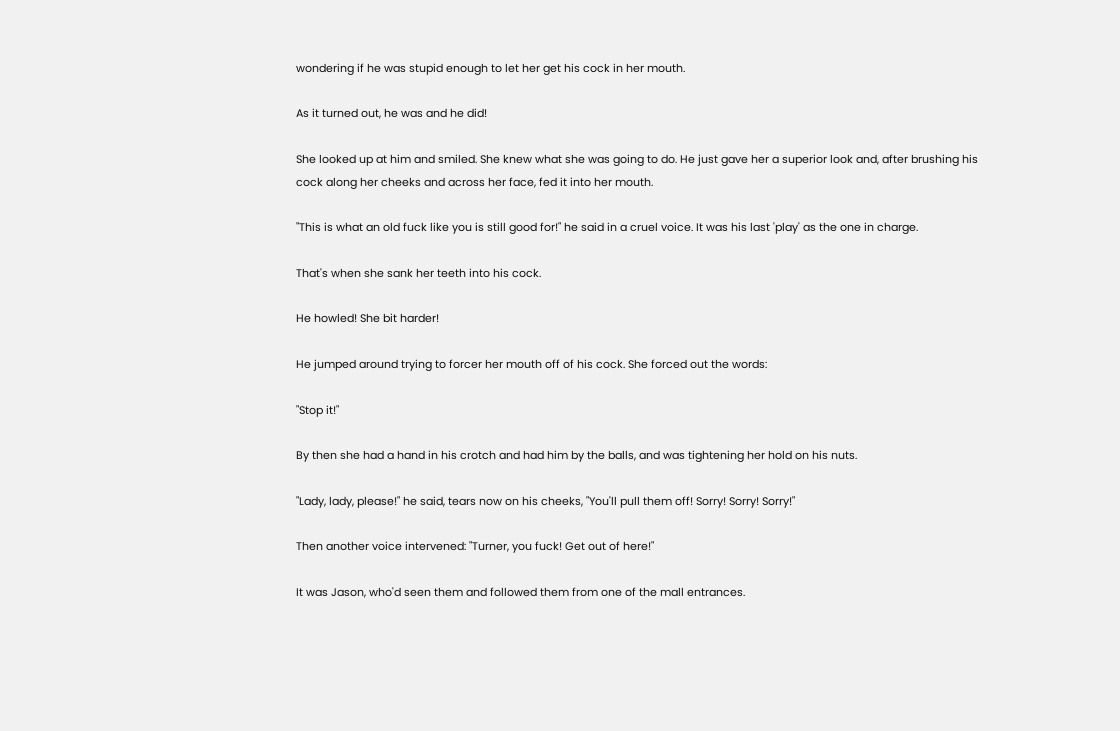wondering if he was stupid enough to let her get his cock in her mouth.

As it turned out, he was and he did!

She looked up at him and smiled. She knew what she was going to do. He just gave her a superior look and, after brushing his cock along her cheeks and across her face, fed it into her mouth.

"This is what an old fuck like you is still good for!" he said in a cruel voice. It was his last 'play' as the one in charge.

That's when she sank her teeth into his cock.

He howled! She bit harder!

He jumped around trying to forcer her mouth off of his cock. She forced out the words:

"Stop it!"

By then she had a hand in his crotch and had him by the balls, and was tightening her hold on his nuts.

"Lady, lady, please!" he said, tears now on his cheeks, "You'll pull them off! Sorry! Sorry! Sorry!"

Then another voice intervened: "Turner, you fuck! Get out of here!"

It was Jason, who'd seen them and followed them from one of the mall entrances.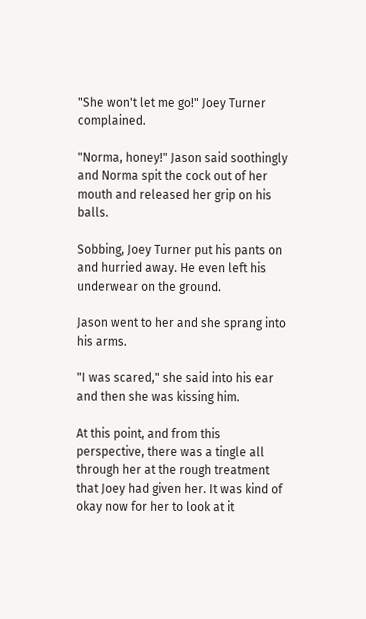"She won't let me go!" Joey Turner complained.

"Norma, honey!" Jason said soothingly and Norma spit the cock out of her mouth and released her grip on his balls.

Sobbing, Joey Turner put his pants on and hurried away. He even left his underwear on the ground.

Jason went to her and she sprang into his arms.

"I was scared," she said into his ear and then she was kissing him.

At this point, and from this perspective, there was a tingle all through her at the rough treatment that Joey had given her. It was kind of okay now for her to look at it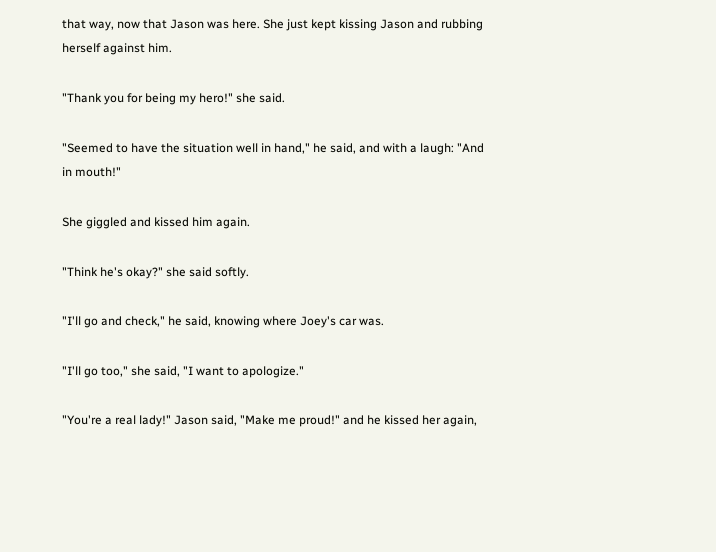that way, now that Jason was here. She just kept kissing Jason and rubbing herself against him.

"Thank you for being my hero!" she said.

"Seemed to have the situation well in hand," he said, and with a laugh: "And in mouth!"

She giggled and kissed him again.

"Think he's okay?" she said softly.

"I'll go and check," he said, knowing where Joey's car was.

"I'll go too," she said, "I want to apologize."

"You're a real lady!" Jason said, "Make me proud!" and he kissed her again,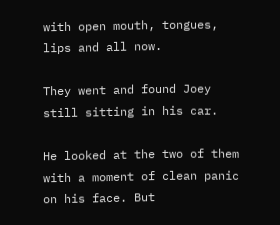with open mouth, tongues, lips and all now.

They went and found Joey still sitting in his car.

He looked at the two of them with a moment of clean panic on his face. But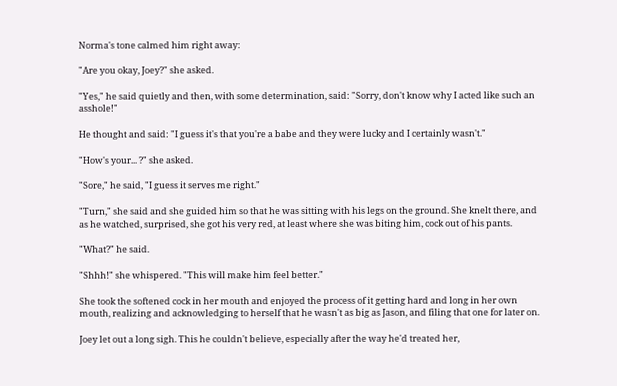Norma's tone calmed him right away:

"Are you okay, Joey?" she asked.

"Yes," he said quietly and then, with some determination, said: "Sorry, don't know why I acted like such an asshole!"

He thought and said: "I guess it's that you're a babe and they were lucky and I certainly wasn't."

"How's your... ?" she asked.

"Sore," he said, "I guess it serves me right."

"Turn," she said and she guided him so that he was sitting with his legs on the ground. She knelt there, and as he watched, surprised, she got his very red, at least where she was biting him, cock out of his pants.

"What?" he said.

"Shhh!" she whispered. "This will make him feel better."

She took the softened cock in her mouth and enjoyed the process of it getting hard and long in her own mouth, realizing and acknowledging to herself that he wasn't as big as Jason, and filing that one for later on.

Joey let out a long sigh. This he couldn't believe, especially after the way he'd treated her,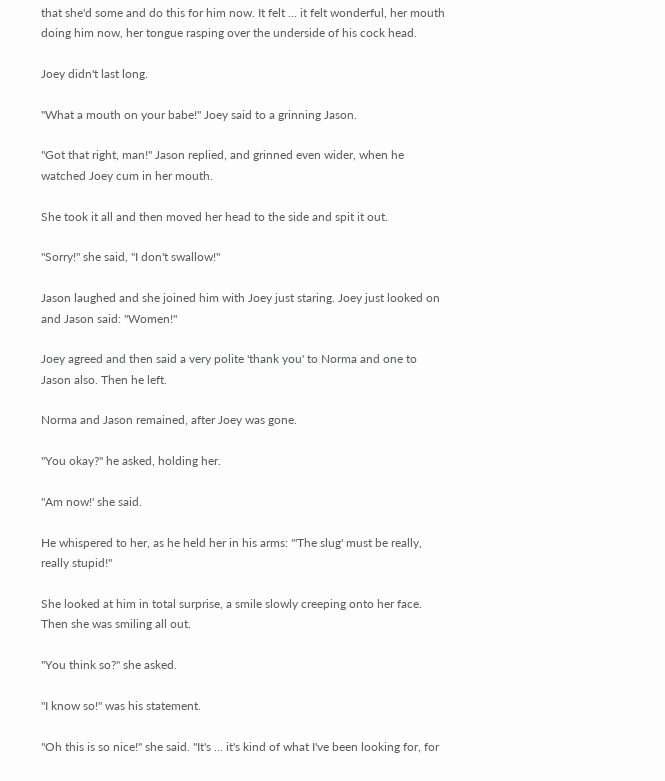that she'd some and do this for him now. It felt ... it felt wonderful, her mouth doing him now, her tongue rasping over the underside of his cock head.

Joey didn't last long.

"What a mouth on your babe!" Joey said to a grinning Jason.

"Got that right, man!" Jason replied, and grinned even wider, when he watched Joey cum in her mouth.

She took it all and then moved her head to the side and spit it out.

"Sorry!" she said, "I don't swallow!"

Jason laughed and she joined him with Joey just staring. Joey just looked on and Jason said: "Women!"

Joey agreed and then said a very polite 'thank you' to Norma and one to Jason also. Then he left.

Norma and Jason remained, after Joey was gone.

"You okay?" he asked, holding her.

"Am now!' she said.

He whispered to her, as he held her in his arms: "'The slug' must be really, really stupid!"

She looked at him in total surprise, a smile slowly creeping onto her face. Then she was smiling all out.

"You think so?" she asked.

"I know so!" was his statement.

"Oh this is so nice!" she said. "It's ... it's kind of what I've been looking for, for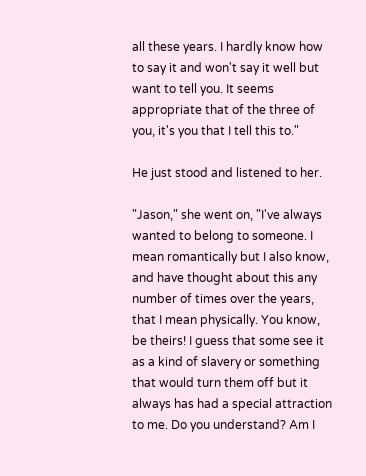all these years. I hardly know how to say it and won't say it well but want to tell you. It seems appropriate that of the three of you, it's you that I tell this to."

He just stood and listened to her.

"Jason," she went on, "I've always wanted to belong to someone. I mean romantically but I also know, and have thought about this any number of times over the years, that I mean physically. You know, be theirs! I guess that some see it as a kind of slavery or something that would turn them off but it always has had a special attraction to me. Do you understand? Am I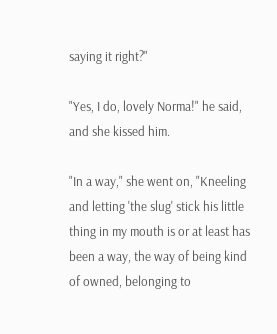saying it right?"

"Yes, I do, lovely Norma!" he said, and she kissed him.

"In a way," she went on, "Kneeling and letting 'the slug' stick his little thing in my mouth is or at least has been a way, the way of being kind of owned, belonging to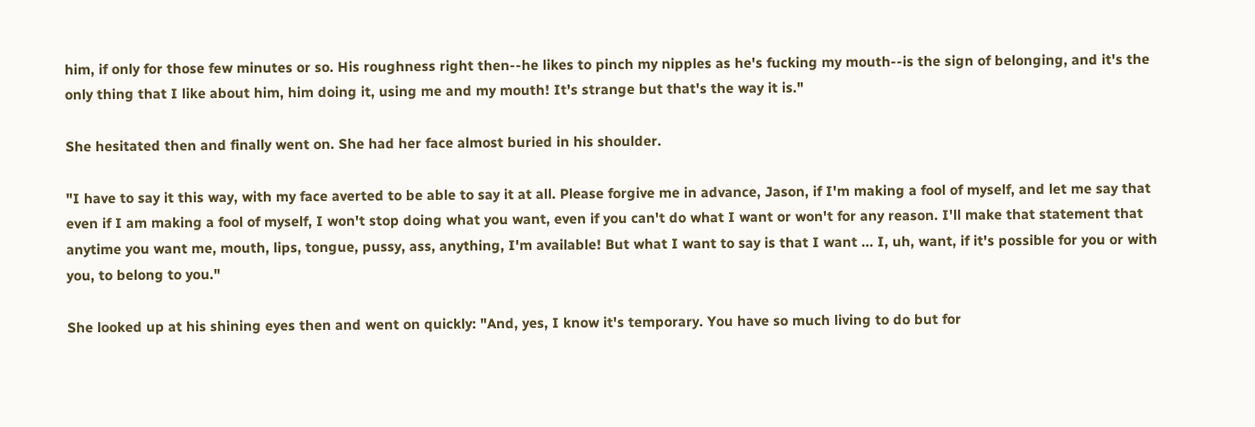him, if only for those few minutes or so. His roughness right then--he likes to pinch my nipples as he's fucking my mouth--is the sign of belonging, and it's the only thing that I like about him, him doing it, using me and my mouth! It's strange but that's the way it is."

She hesitated then and finally went on. She had her face almost buried in his shoulder.

"I have to say it this way, with my face averted to be able to say it at all. Please forgive me in advance, Jason, if I'm making a fool of myself, and let me say that even if I am making a fool of myself, I won't stop doing what you want, even if you can't do what I want or won't for any reason. I'll make that statement that anytime you want me, mouth, lips, tongue, pussy, ass, anything, I'm available! But what I want to say is that I want ... I, uh, want, if it's possible for you or with you, to belong to you."

She looked up at his shining eyes then and went on quickly: "And, yes, I know it's temporary. You have so much living to do but for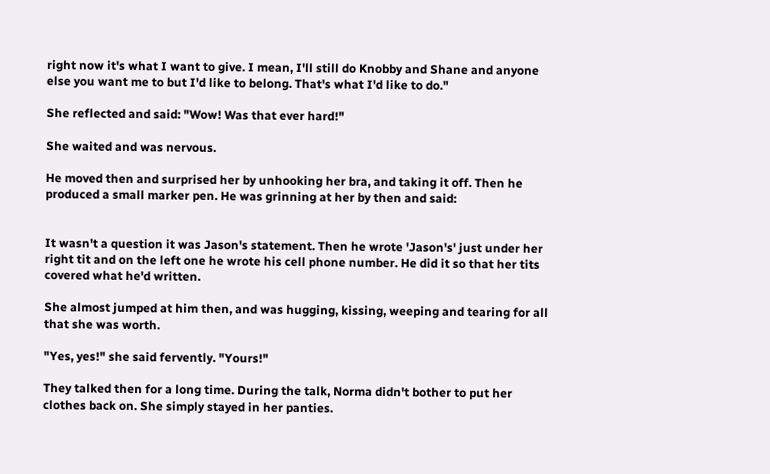right now it's what I want to give. I mean, I'll still do Knobby and Shane and anyone else you want me to but I'd like to belong. That's what I'd like to do."

She reflected and said: "Wow! Was that ever hard!"

She waited and was nervous.

He moved then and surprised her by unhooking her bra, and taking it off. Then he produced a small marker pen. He was grinning at her by then and said:


It wasn't a question it was Jason's statement. Then he wrote 'Jason's' just under her right tit and on the left one he wrote his cell phone number. He did it so that her tits covered what he'd written.

She almost jumped at him then, and was hugging, kissing, weeping and tearing for all that she was worth.

"Yes, yes!" she said fervently. "Yours!"

They talked then for a long time. During the talk, Norma didn't bother to put her clothes back on. She simply stayed in her panties.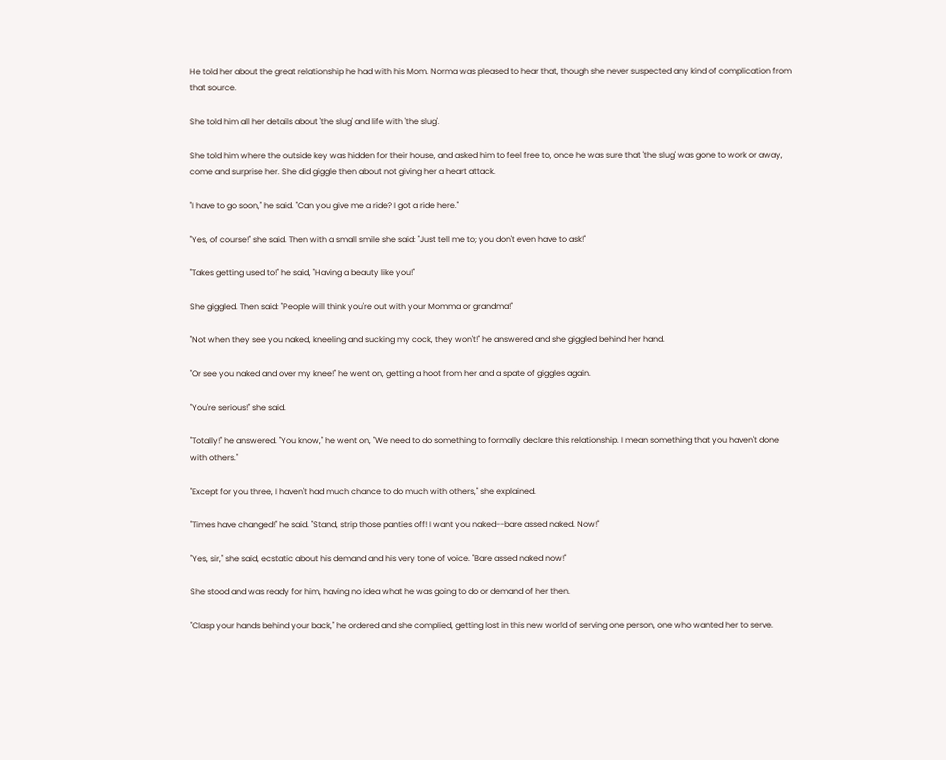He told her about the great relationship he had with his Mom. Norma was pleased to hear that, though she never suspected any kind of complication from that source.

She told him all her details about 'the slug' and life with 'the slug'.

She told him where the outside key was hidden for their house, and asked him to feel free to, once he was sure that 'the slug' was gone to work or away, come and surprise her. She did giggle then about not giving her a heart attack.

"I have to go soon," he said. "Can you give me a ride? I got a ride here."

"Yes, of course!" she said. Then with a small smile she said: "Just tell me to; you don't even have to ask!"

"Takes getting used to!" he said, "Having a beauty like you!"

She giggled. Then said: "People will think you're out with your Momma or grandma!"

"Not when they see you naked, kneeling and sucking my cock, they won't!" he answered and she giggled behind her hand.

"Or see you naked and over my knee!" he went on, getting a hoot from her and a spate of giggles again.

"You're serious!" she said.

"Totally!" he answered. "You know," he went on, "We need to do something to formally declare this relationship. I mean something that you haven't done with others."

"Except for you three, I haven't had much chance to do much with others," she explained.

"Times have changed!" he said. "Stand, strip those panties off! I want you naked--bare assed naked. Now!"

"Yes, sir," she said, ecstatic about his demand and his very tone of voice. "Bare assed naked now!"

She stood and was ready for him, having no idea what he was going to do or demand of her then.

"Clasp your hands behind your back," he ordered and she complied, getting lost in this new world of serving one person, one who wanted her to serve.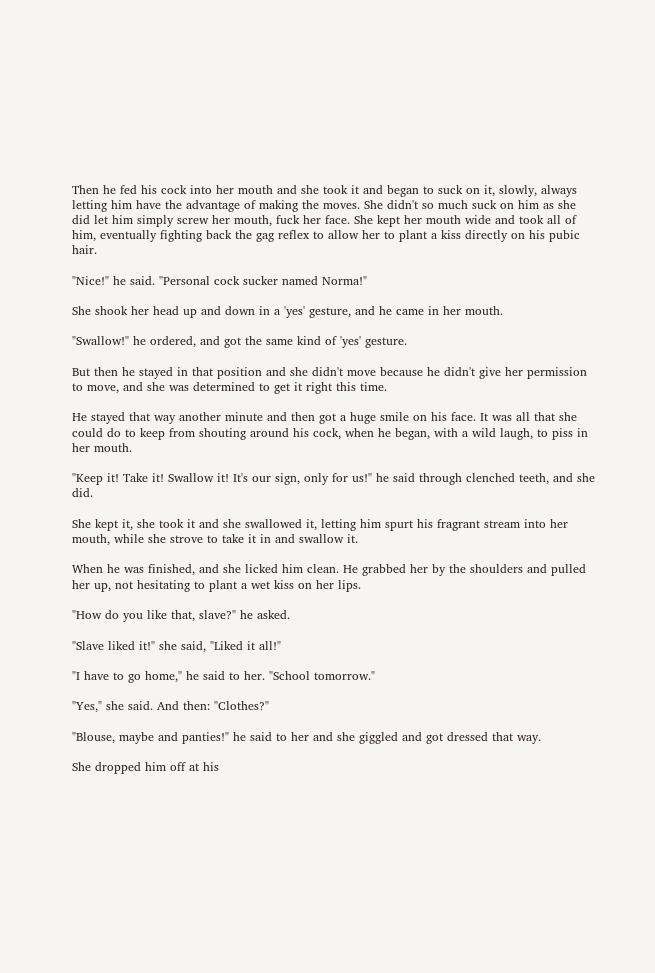Then he fed his cock into her mouth and she took it and began to suck on it, slowly, always letting him have the advantage of making the moves. She didn't so much suck on him as she did let him simply screw her mouth, fuck her face. She kept her mouth wide and took all of him, eventually fighting back the gag reflex to allow her to plant a kiss directly on his pubic hair.

"Nice!" he said. "Personal cock sucker named Norma!"

She shook her head up and down in a 'yes' gesture, and he came in her mouth.

"Swallow!" he ordered, and got the same kind of 'yes' gesture.

But then he stayed in that position and she didn't move because he didn't give her permission to move, and she was determined to get it right this time.

He stayed that way another minute and then got a huge smile on his face. It was all that she could do to keep from shouting around his cock, when he began, with a wild laugh, to piss in her mouth.

"Keep it! Take it! Swallow it! It's our sign, only for us!" he said through clenched teeth, and she did.

She kept it, she took it and she swallowed it, letting him spurt his fragrant stream into her mouth, while she strove to take it in and swallow it.

When he was finished, and she licked him clean. He grabbed her by the shoulders and pulled her up, not hesitating to plant a wet kiss on her lips.

"How do you like that, slave?" he asked.

"Slave liked it!" she said, "Liked it all!"

"I have to go home," he said to her. "School tomorrow."

"Yes," she said. And then: "Clothes?"

"Blouse, maybe and panties!" he said to her and she giggled and got dressed that way.

She dropped him off at his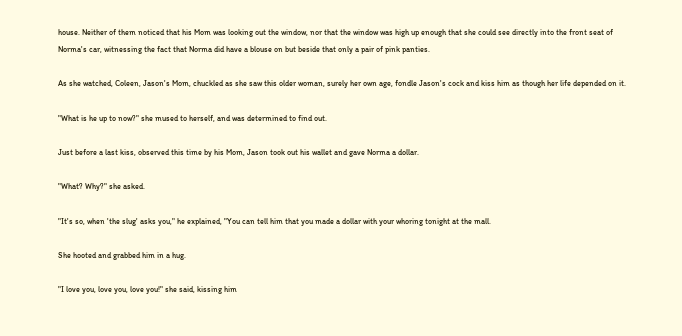house. Neither of them noticed that his Mom was looking out the window, nor that the window was high up enough that she could see directly into the front seat of Norma's car, witnessing the fact that Norma did have a blouse on but beside that only a pair of pink panties.

As she watched, Coleen, Jason's Mom, chuckled as she saw this older woman, surely her own age, fondle Jason's cock and kiss him as though her life depended on it.

"What is he up to now?" she mused to herself, and was determined to find out.

Just before a last kiss, observed this time by his Mom, Jason took out his wallet and gave Norma a dollar.

"What? Why?" she asked.

"It's so, when 'the slug' asks you," he explained, "You can tell him that you made a dollar with your whoring tonight at the mall.

She hooted and grabbed him in a hug.

"I love you, love you, love you!" she said, kissing him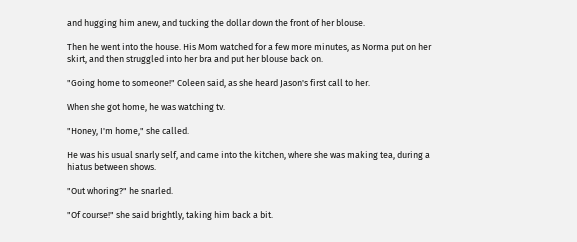and hugging him anew, and tucking the dollar down the front of her blouse.

Then he went into the house. His Mom watched for a few more minutes, as Norma put on her skirt, and then struggled into her bra and put her blouse back on.

"Going home to someone!" Coleen said, as she heard Jason's first call to her.

When she got home, he was watching tv.

"Honey, I'm home," she called.

He was his usual snarly self, and came into the kitchen, where she was making tea, during a hiatus between shows.

"Out whoring?" he snarled.

"Of course!" she said brightly, taking him back a bit.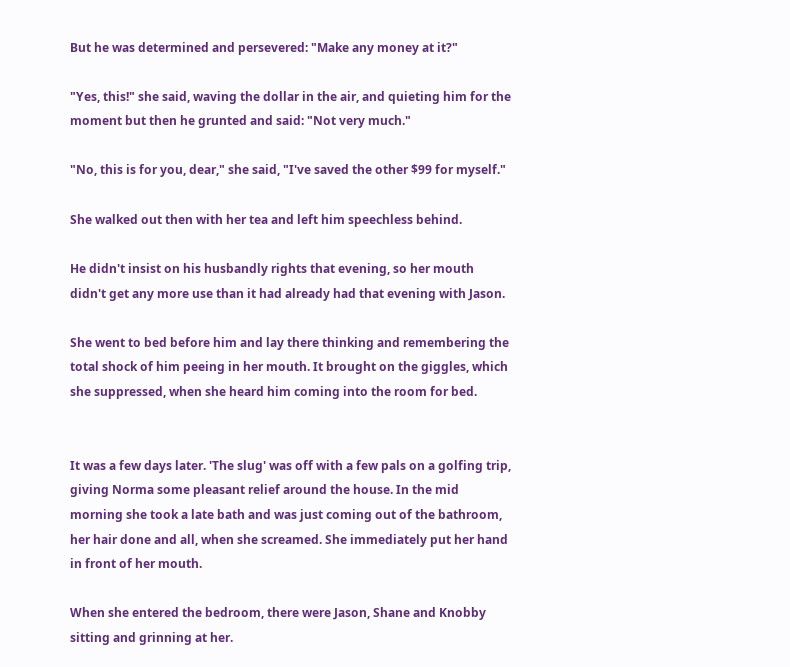But he was determined and persevered: "Make any money at it?"

"Yes, this!" she said, waving the dollar in the air, and quieting him for the moment but then he grunted and said: "Not very much."

"No, this is for you, dear," she said, "I've saved the other $99 for myself."

She walked out then with her tea and left him speechless behind.

He didn't insist on his husbandly rights that evening, so her mouth didn't get any more use than it had already had that evening with Jason.

She went to bed before him and lay there thinking and remembering the total shock of him peeing in her mouth. It brought on the giggles, which she suppressed, when she heard him coming into the room for bed.


It was a few days later. 'The slug' was off with a few pals on a golfing trip, giving Norma some pleasant relief around the house. In the mid morning she took a late bath and was just coming out of the bathroom, her hair done and all, when she screamed. She immediately put her hand in front of her mouth.

When she entered the bedroom, there were Jason, Shane and Knobby sitting and grinning at her.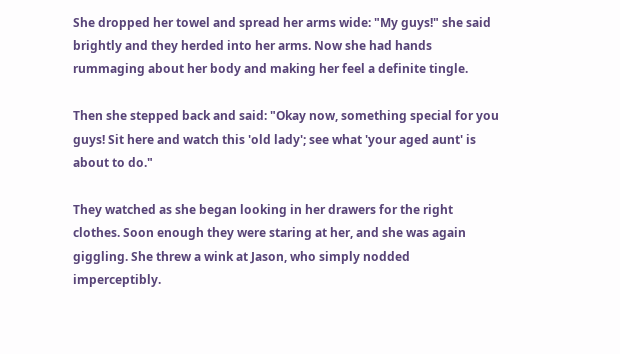She dropped her towel and spread her arms wide: "My guys!" she said brightly and they herded into her arms. Now she had hands rummaging about her body and making her feel a definite tingle.

Then she stepped back and said: "Okay now, something special for you guys! Sit here and watch this 'old lady'; see what 'your aged aunt' is about to do."

They watched as she began looking in her drawers for the right clothes. Soon enough they were staring at her, and she was again giggling. She threw a wink at Jason, who simply nodded imperceptibly.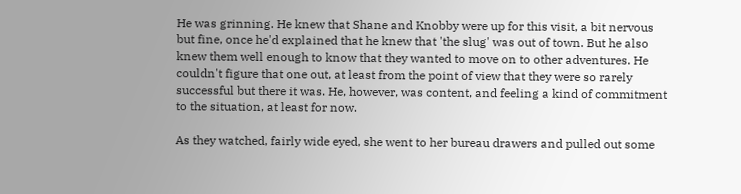He was grinning. He knew that Shane and Knobby were up for this visit, a bit nervous but fine, once he'd explained that he knew that 'the slug' was out of town. But he also knew them well enough to know that they wanted to move on to other adventures. He couldn't figure that one out, at least from the point of view that they were so rarely successful but there it was. He, however, was content, and feeling a kind of commitment to the situation, at least for now.

As they watched, fairly wide eyed, she went to her bureau drawers and pulled out some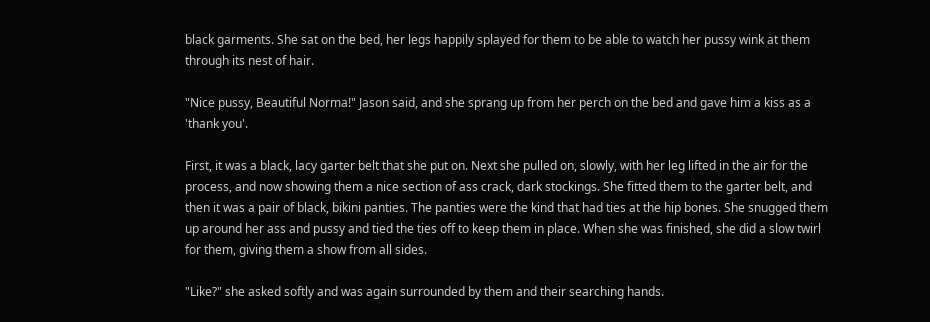black garments. She sat on the bed, her legs happily splayed for them to be able to watch her pussy wink at them through its nest of hair.

"Nice pussy, Beautiful Norma!" Jason said, and she sprang up from her perch on the bed and gave him a kiss as a 'thank you'.

First, it was a black, lacy garter belt that she put on. Next she pulled on, slowly, with her leg lifted in the air for the process, and now showing them a nice section of ass crack, dark stockings. She fitted them to the garter belt, and then it was a pair of black, bikini panties. The panties were the kind that had ties at the hip bones. She snugged them up around her ass and pussy and tied the ties off to keep them in place. When she was finished, she did a slow twirl for them, giving them a show from all sides.

"Like?" she asked softly and was again surrounded by them and their searching hands.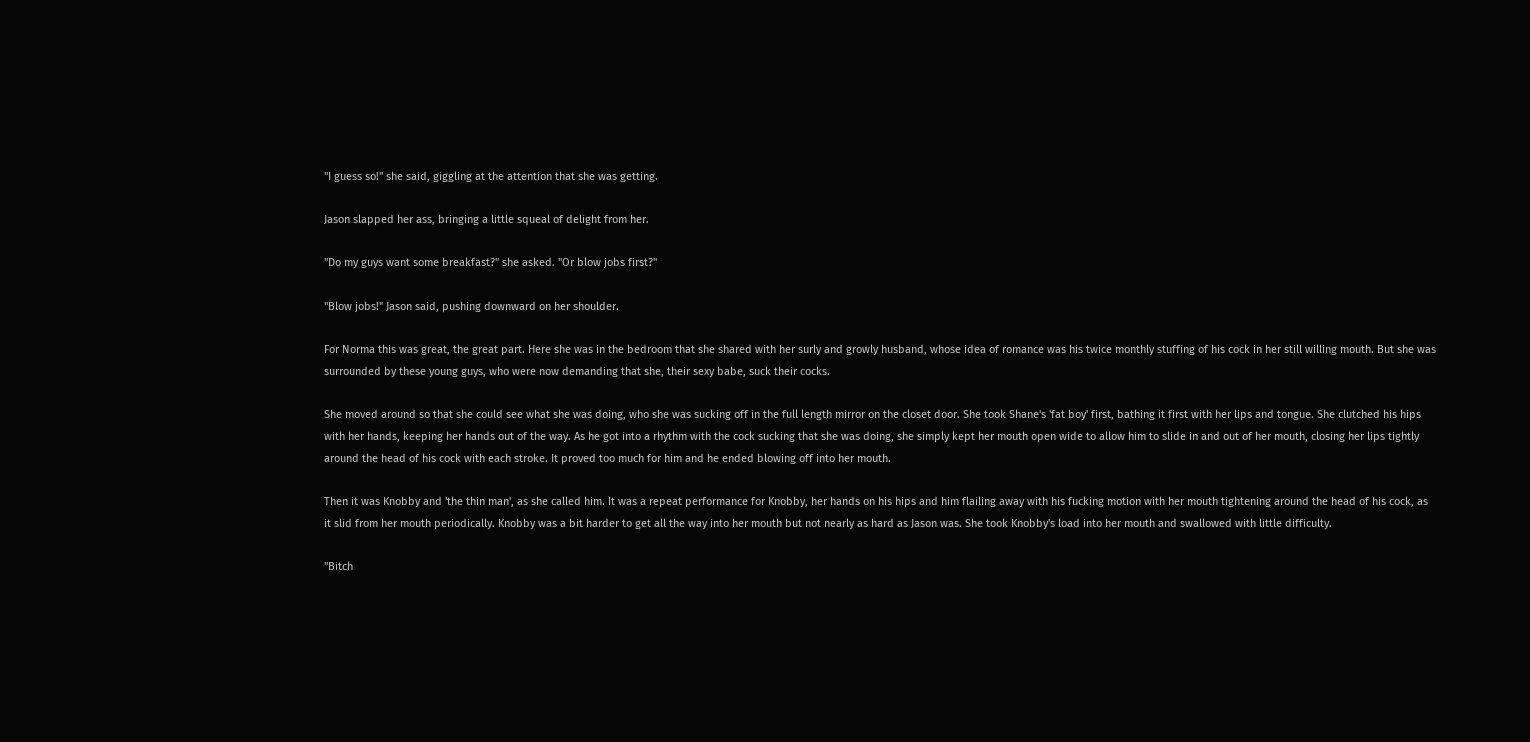"I guess so!" she said, giggling at the attention that she was getting.

Jason slapped her ass, bringing a little squeal of delight from her.

"Do my guys want some breakfast?" she asked. "Or blow jobs first?"

"Blow jobs!" Jason said, pushing downward on her shoulder.

For Norma this was great, the great part. Here she was in the bedroom that she shared with her surly and growly husband, whose idea of romance was his twice monthly stuffing of his cock in her still willing mouth. But she was surrounded by these young guys, who were now demanding that she, their sexy babe, suck their cocks.

She moved around so that she could see what she was doing, who she was sucking off in the full length mirror on the closet door. She took Shane's 'fat boy' first, bathing it first with her lips and tongue. She clutched his hips with her hands, keeping her hands out of the way. As he got into a rhythm with the cock sucking that she was doing, she simply kept her mouth open wide to allow him to slide in and out of her mouth, closing her lips tightly around the head of his cock with each stroke. It proved too much for him and he ended blowing off into her mouth.

Then it was Knobby and 'the thin man', as she called him. It was a repeat performance for Knobby, her hands on his hips and him flailing away with his fucking motion with her mouth tightening around the head of his cock, as it slid from her mouth periodically. Knobby was a bit harder to get all the way into her mouth but not nearly as hard as Jason was. She took Knobby's load into her mouth and swallowed with little difficulty.

"Bitch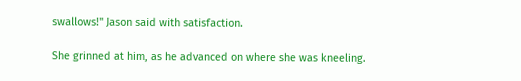swallows!" Jason said with satisfaction.

She grinned at him, as he advanced on where she was kneeling.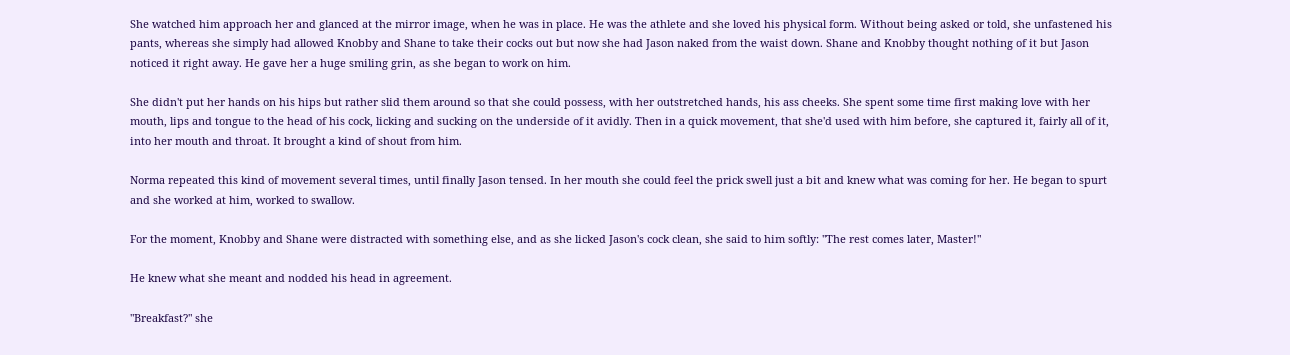She watched him approach her and glanced at the mirror image, when he was in place. He was the athlete and she loved his physical form. Without being asked or told, she unfastened his pants, whereas she simply had allowed Knobby and Shane to take their cocks out but now she had Jason naked from the waist down. Shane and Knobby thought nothing of it but Jason noticed it right away. He gave her a huge smiling grin, as she began to work on him.

She didn't put her hands on his hips but rather slid them around so that she could possess, with her outstretched hands, his ass cheeks. She spent some time first making love with her mouth, lips and tongue to the head of his cock, licking and sucking on the underside of it avidly. Then in a quick movement, that she'd used with him before, she captured it, fairly all of it, into her mouth and throat. It brought a kind of shout from him.

Norma repeated this kind of movement several times, until finally Jason tensed. In her mouth she could feel the prick swell just a bit and knew what was coming for her. He began to spurt and she worked at him, worked to swallow.

For the moment, Knobby and Shane were distracted with something else, and as she licked Jason's cock clean, she said to him softly: "The rest comes later, Master!"

He knew what she meant and nodded his head in agreement.

"Breakfast?" she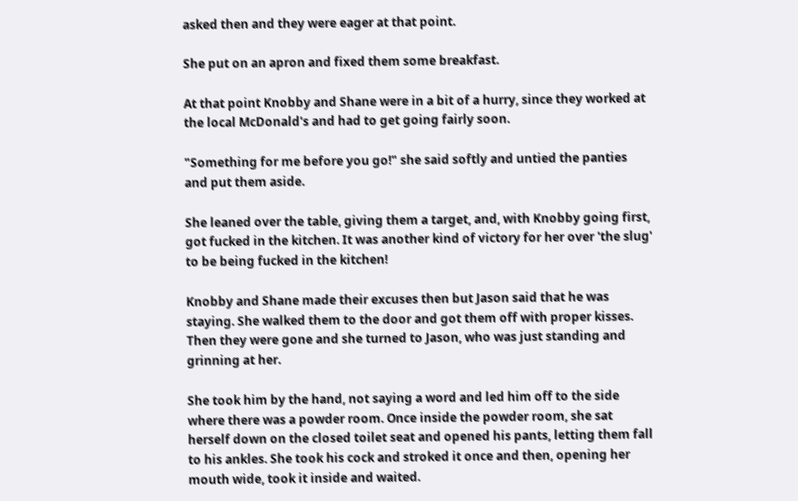asked then and they were eager at that point.

She put on an apron and fixed them some breakfast.

At that point Knobby and Shane were in a bit of a hurry, since they worked at the local McDonald's and had to get going fairly soon.

"Something for me before you go!" she said softly and untied the panties and put them aside.

She leaned over the table, giving them a target, and, with Knobby going first, got fucked in the kitchen. It was another kind of victory for her over 'the slug' to be being fucked in the kitchen!

Knobby and Shane made their excuses then but Jason said that he was staying. She walked them to the door and got them off with proper kisses. Then they were gone and she turned to Jason, who was just standing and grinning at her.

She took him by the hand, not saying a word and led him off to the side where there was a powder room. Once inside the powder room, she sat herself down on the closed toilet seat and opened his pants, letting them fall to his ankles. She took his cock and stroked it once and then, opening her mouth wide, took it inside and waited.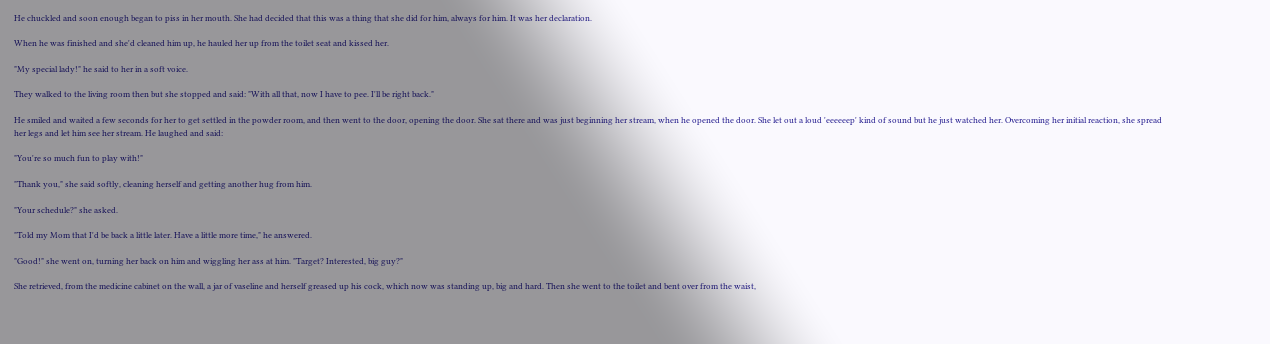He chuckled and soon enough began to piss in her mouth. She had decided that this was a thing that she did for him, always for him. It was her declaration.

When he was finished and she'd cleaned him up, he hauled her up from the toilet seat and kissed her.

"My special lady!" he said to her in a soft voice.

They walked to the living room then but she stopped and said: "With all that, now I have to pee. I'll be right back."

He smiled and waited a few seconds for her to get settled in the powder room, and then went to the door, opening the door. She sat there and was just beginning her stream, when he opened the door. She let out a loud 'eeeeeep' kind of sound but he just watched her. Overcoming her initial reaction, she spread her legs and let him see her stream. He laughed and said:

"You're so much fun to play with!"

"Thank you," she said softly, cleaning herself and getting another hug from him.

"Your schedule?" she asked.

"Told my Mom that I'd be back a little later. Have a little more time," he answered.

"Good!" she went on, turning her back on him and wiggling her ass at him. "Target? Interested, big guy?"

She retrieved, from the medicine cabinet on the wall, a jar of vaseline and herself greased up his cock, which now was standing up, big and hard. Then she went to the toilet and bent over from the waist,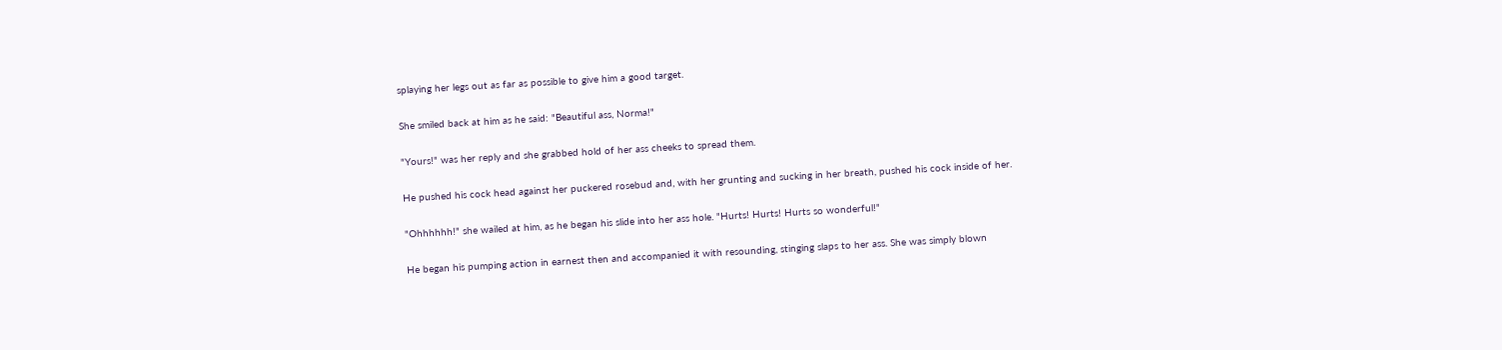splaying her legs out as far as possible to give him a good target.

She smiled back at him as he said: "Beautiful ass, Norma!"

"Yours!" was her reply and she grabbed hold of her ass cheeks to spread them.

He pushed his cock head against her puckered rosebud and, with her grunting and sucking in her breath, pushed his cock inside of her.

"Ohhhhhh!" she wailed at him, as he began his slide into her ass hole. "Hurts! Hurts! Hurts so wonderful!"

He began his pumping action in earnest then and accompanied it with resounding, stinging slaps to her ass. She was simply blown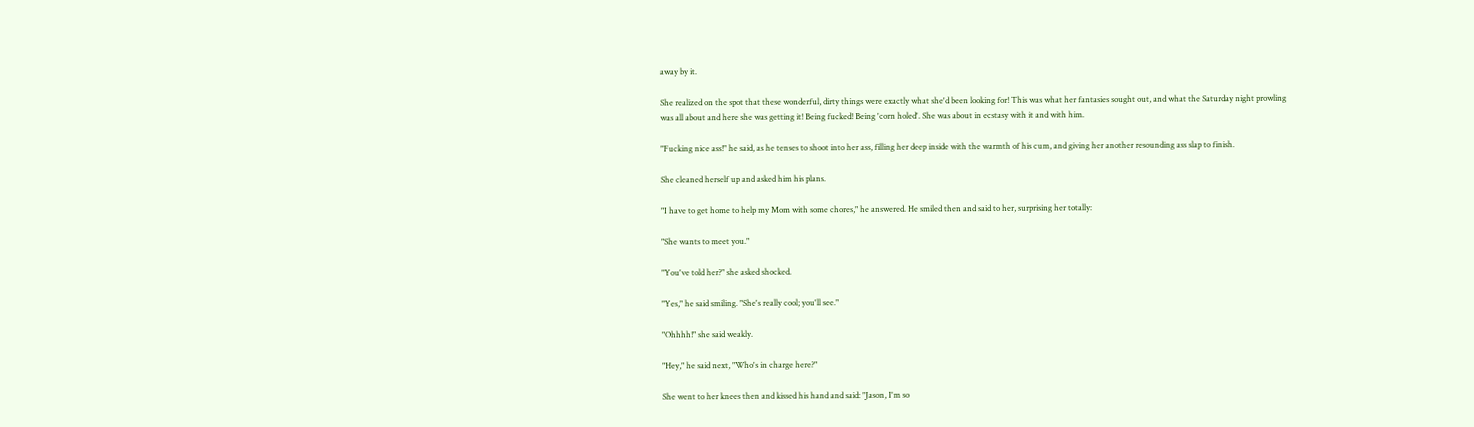away by it.

She realized on the spot that these wonderful, dirty things were exactly what she'd been looking for! This was what her fantasies sought out, and what the Saturday night prowling was all about and here she was getting it! Being fucked! Being 'corn holed'. She was about in ecstasy with it and with him.

"Fucking nice ass!" he said, as he tenses to shoot into her ass, filling her deep inside with the warmth of his cum, and giving her another resounding ass slap to finish.

She cleaned herself up and asked him his plans.

"I have to get home to help my Mom with some chores," he answered. He smiled then and said to her, surprising her totally:

"She wants to meet you."

"You've told her?" she asked shocked.

"Yes," he said smiling. "She's really cool; you'll see."

"Ohhhh!" she said weakly.

"Hey," he said next, "Who's in charge here?"

She went to her knees then and kissed his hand and said: "Jason, I'm so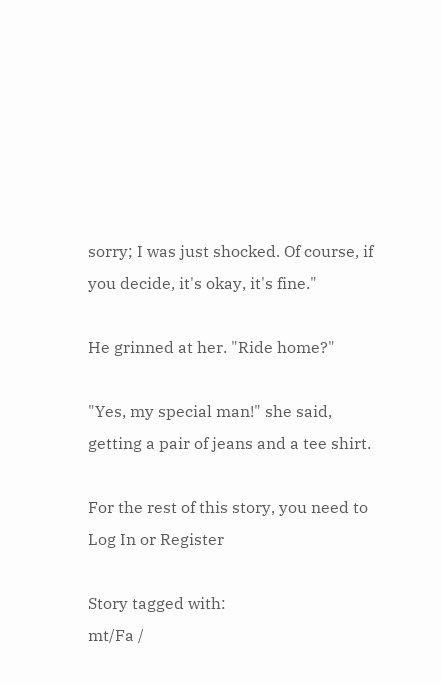sorry; I was just shocked. Of course, if you decide, it's okay, it's fine."

He grinned at her. "Ride home?"

"Yes, my special man!" she said, getting a pair of jeans and a tee shirt.

For the rest of this story, you need to Log In or Register

Story tagged with:
mt/Fa /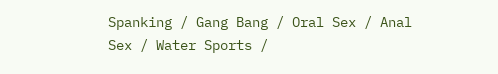Spanking / Gang Bang / Oral Sex / Anal Sex / Water Sports /